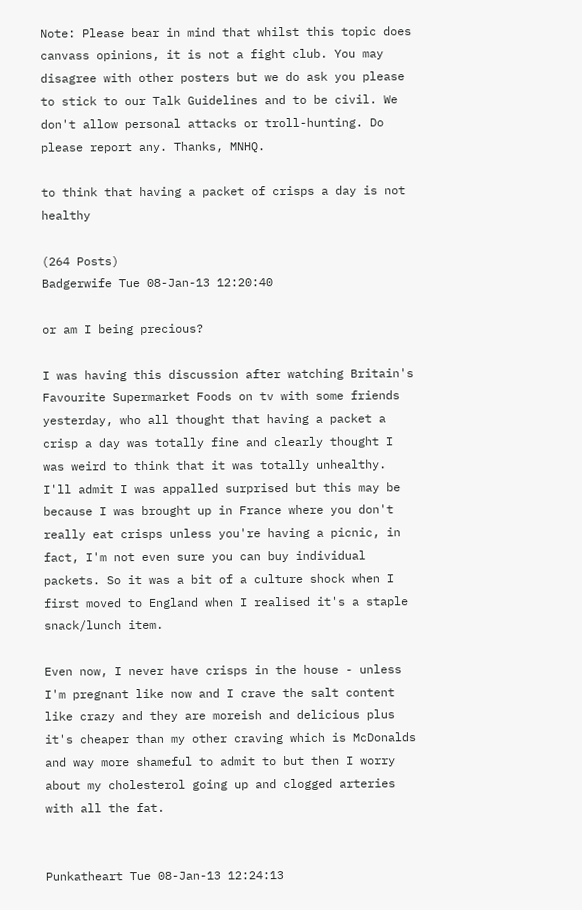Note: Please bear in mind that whilst this topic does canvass opinions, it is not a fight club. You may disagree with other posters but we do ask you please to stick to our Talk Guidelines and to be civil. We don't allow personal attacks or troll-hunting. Do please report any. Thanks, MNHQ.

to think that having a packet of crisps a day is not healthy

(264 Posts)
Badgerwife Tue 08-Jan-13 12:20:40

or am I being precious?

I was having this discussion after watching Britain's Favourite Supermarket Foods on tv with some friends yesterday, who all thought that having a packet a crisp a day was totally fine and clearly thought I was weird to think that it was totally unhealthy. I'll admit I was appalled surprised but this may be because I was brought up in France where you don't really eat crisps unless you're having a picnic, in fact, I'm not even sure you can buy individual packets. So it was a bit of a culture shock when I first moved to England when I realised it's a staple snack/lunch item.

Even now, I never have crisps in the house - unless I'm pregnant like now and I crave the salt content like crazy and they are moreish and delicious plus it's cheaper than my other craving which is McDonalds and way more shameful to admit to but then I worry about my cholesterol going up and clogged arteries with all the fat.


Punkatheart Tue 08-Jan-13 12:24:13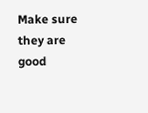Make sure they are good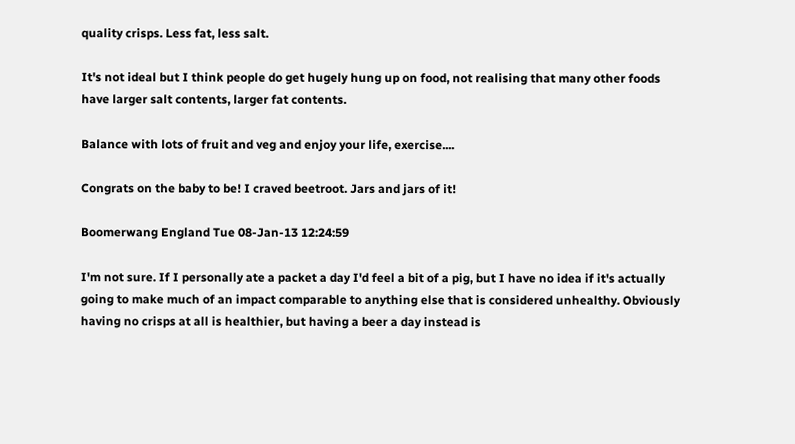quality crisps. Less fat, less salt.

It's not ideal but I think people do get hugely hung up on food, not realising that many other foods have larger salt contents, larger fat contents.

Balance with lots of fruit and veg and enjoy your life, exercise....

Congrats on the baby to be! I craved beetroot. Jars and jars of it!

Boomerwang England Tue 08-Jan-13 12:24:59

I'm not sure. If I personally ate a packet a day I'd feel a bit of a pig, but I have no idea if it's actually going to make much of an impact comparable to anything else that is considered unhealthy. Obviously having no crisps at all is healthier, but having a beer a day instead is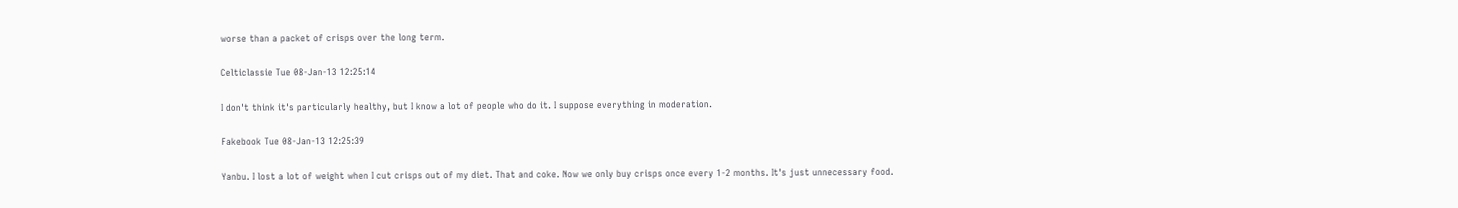worse than a packet of crisps over the long term.

Celticlassie Tue 08-Jan-13 12:25:14

I don't think it's particularly healthy, but I know a lot of people who do it. I suppose everything in moderation.

Fakebook Tue 08-Jan-13 12:25:39

Yanbu. I lost a lot of weight when I cut crisps out of my diet. That and coke. Now we only buy crisps once every 1-2 months. It's just unnecessary food.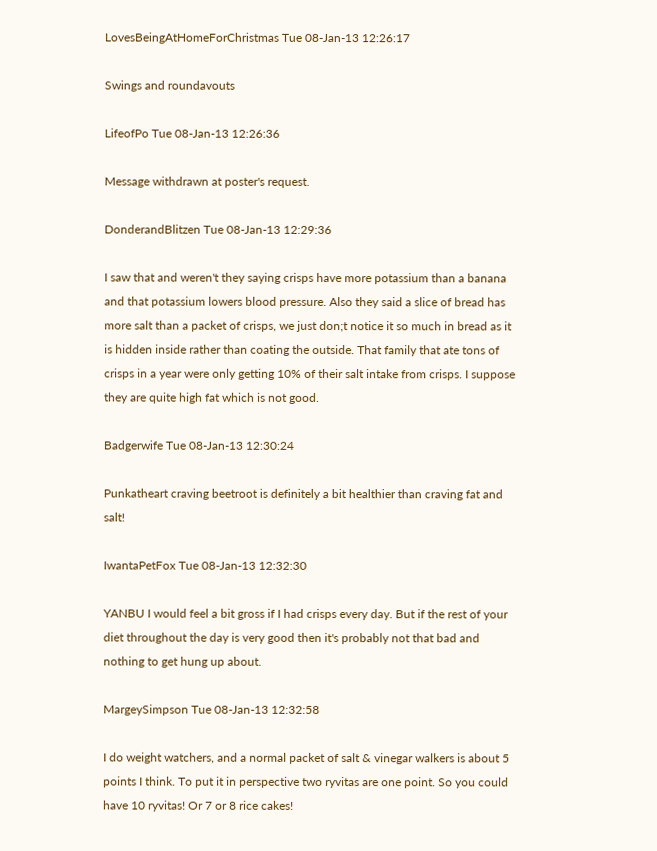LovesBeingAtHomeForChristmas Tue 08-Jan-13 12:26:17

Swings and roundavouts

LifeofPo Tue 08-Jan-13 12:26:36

Message withdrawn at poster's request.

DonderandBlitzen Tue 08-Jan-13 12:29:36

I saw that and weren't they saying crisps have more potassium than a banana and that potassium lowers blood pressure. Also they said a slice of bread has more salt than a packet of crisps, we just don;t notice it so much in bread as it is hidden inside rather than coating the outside. That family that ate tons of crisps in a year were only getting 10% of their salt intake from crisps. I suppose they are quite high fat which is not good.

Badgerwife Tue 08-Jan-13 12:30:24

Punkatheart craving beetroot is definitely a bit healthier than craving fat and salt!

IwantaPetFox Tue 08-Jan-13 12:32:30

YANBU I would feel a bit gross if I had crisps every day. But if the rest of your diet throughout the day is very good then it's probably not that bad and nothing to get hung up about.

MargeySimpson Tue 08-Jan-13 12:32:58

I do weight watchers, and a normal packet of salt & vinegar walkers is about 5 points I think. To put it in perspective two ryvitas are one point. So you could have 10 ryvitas! Or 7 or 8 rice cakes!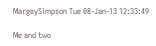MargeySimpson Tue 08-Jan-13 12:33:49

Me and two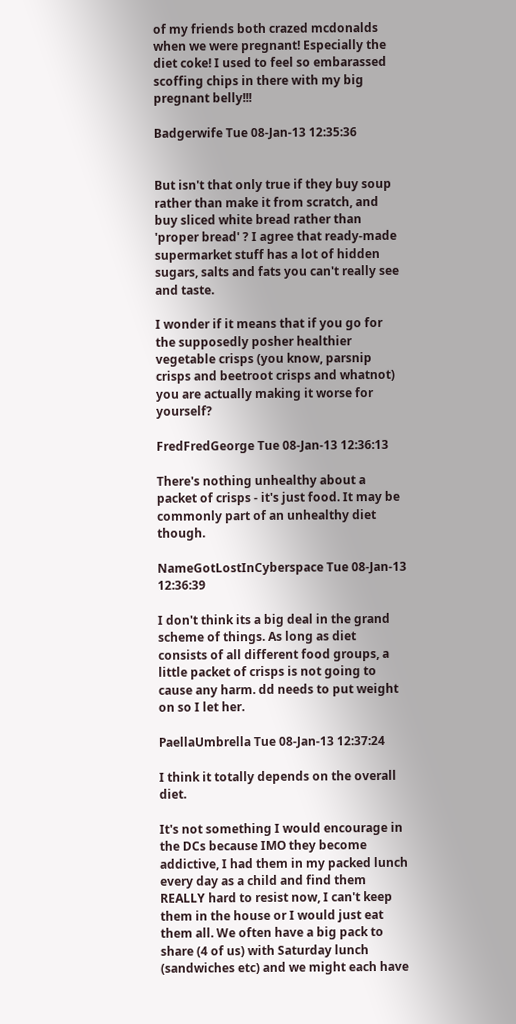of my friends both crazed mcdonalds when we were pregnant! Especially the diet coke! I used to feel so embarassed scoffing chips in there with my big pregnant belly!!!

Badgerwife Tue 08-Jan-13 12:35:36


But isn't that only true if they buy soup rather than make it from scratch, and buy sliced white bread rather than 'proper bread' ? I agree that ready-made supermarket stuff has a lot of hidden sugars, salts and fats you can't really see and taste.

I wonder if it means that if you go for the supposedly posher healthier vegetable crisps (you know, parsnip crisps and beetroot crisps and whatnot) you are actually making it worse for yourself?

FredFredGeorge Tue 08-Jan-13 12:36:13

There's nothing unhealthy about a packet of crisps - it's just food. It may be commonly part of an unhealthy diet though.

NameGotLostInCyberspace Tue 08-Jan-13 12:36:39

I don't think its a big deal in the grand scheme of things. As long as diet consists of all different food groups, a little packet of crisps is not going to cause any harm. dd needs to put weight on so I let her.

PaellaUmbrella Tue 08-Jan-13 12:37:24

I think it totally depends on the overall diet.

It's not something I would encourage in the DCs because IMO they become addictive, I had them in my packed lunch every day as a child and find them REALLY hard to resist now, I can't keep them in the house or I would just eat them all. We often have a big pack to share (4 of us) with Saturday lunch (sandwiches etc) and we might each have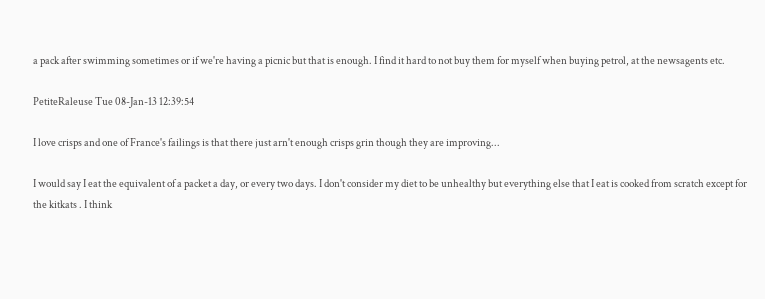a pack after swimming sometimes or if we're having a picnic but that is enough. I find it hard to not buy them for myself when buying petrol, at the newsagents etc.

PetiteRaleuse Tue 08-Jan-13 12:39:54

I love crisps and one of France's failings is that there just arn't enough crisps grin though they are improving...

I would say I eat the equivalent of a packet a day, or every two days. I don't consider my diet to be unhealthy but everything else that I eat is cooked from scratch except for the kitkats . I think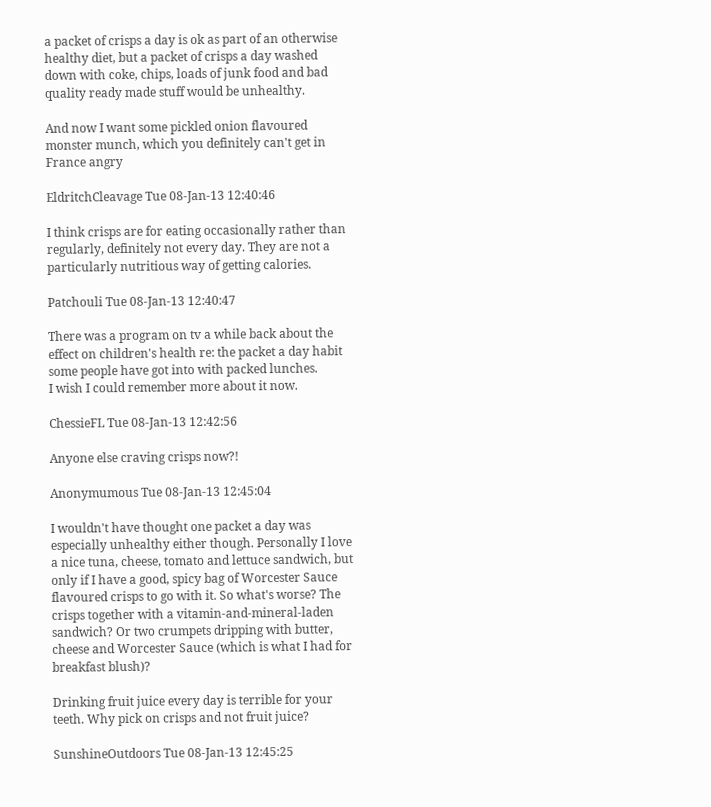a packet of crisps a day is ok as part of an otherwise healthy diet, but a packet of crisps a day washed down with coke, chips, loads of junk food and bad quality ready made stuff would be unhealthy.

And now I want some pickled onion flavoured monster munch, which you definitely can't get in France angry

EldritchCleavage Tue 08-Jan-13 12:40:46

I think crisps are for eating occasionally rather than regularly, definitely not every day. They are not a particularly nutritious way of getting calories.

Patchouli Tue 08-Jan-13 12:40:47

There was a program on tv a while back about the effect on children's health re: the packet a day habit some people have got into with packed lunches.
I wish I could remember more about it now.

ChessieFL Tue 08-Jan-13 12:42:56

Anyone else craving crisps now?!

Anonymumous Tue 08-Jan-13 12:45:04

I wouldn't have thought one packet a day was especially unhealthy either though. Personally I love a nice tuna, cheese, tomato and lettuce sandwich, but only if I have a good, spicy bag of Worcester Sauce flavoured crisps to go with it. So what's worse? The crisps together with a vitamin-and-mineral-laden sandwich? Or two crumpets dripping with butter, cheese and Worcester Sauce (which is what I had for breakfast blush)?

Drinking fruit juice every day is terrible for your teeth. Why pick on crisps and not fruit juice?

SunshineOutdoors Tue 08-Jan-13 12:45:25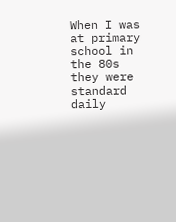When I was at primary school in the 80s they were standard daily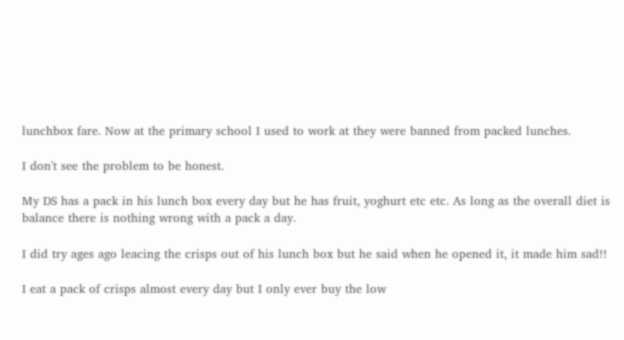lunchbox fare. Now at the primary school I used to work at they were banned from packed lunches.

I don't see the problem to be honest.

My DS has a pack in his lunch box every day but he has fruit, yoghurt etc etc. As long as the overall diet is balance there is nothing wrong with a pack a day.

I did try ages ago leacing the crisps out of his lunch box but he said when he opened it, it made him sad!!

I eat a pack of crisps almost every day but I only ever buy the low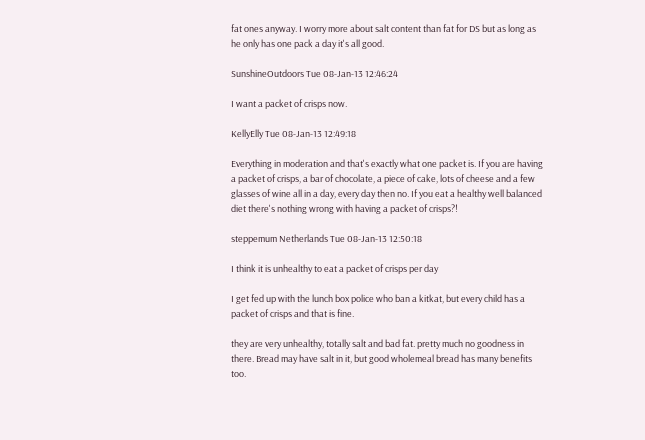fat ones anyway. I worry more about salt content than fat for DS but as long as he only has one pack a day it's all good.

SunshineOutdoors Tue 08-Jan-13 12:46:24

I want a packet of crisps now.

KellyElly Tue 08-Jan-13 12:49:18

Everything in moderation and that's exactly what one packet is. If you are having a packet of crisps, a bar of chocolate, a piece of cake, lots of cheese and a few glasses of wine all in a day, every day then no. If you eat a healthy well balanced diet there's nothing wrong with having a packet of crisps?!

steppemum Netherlands Tue 08-Jan-13 12:50:18

I think it is unhealthy to eat a packet of crisps per day

I get fed up with the lunch box police who ban a kitkat, but every child has a packet of crisps and that is fine.

they are very unhealthy, totally salt and bad fat. pretty much no goodness in there. Bread may have salt in it, but good wholemeal bread has many benefits too.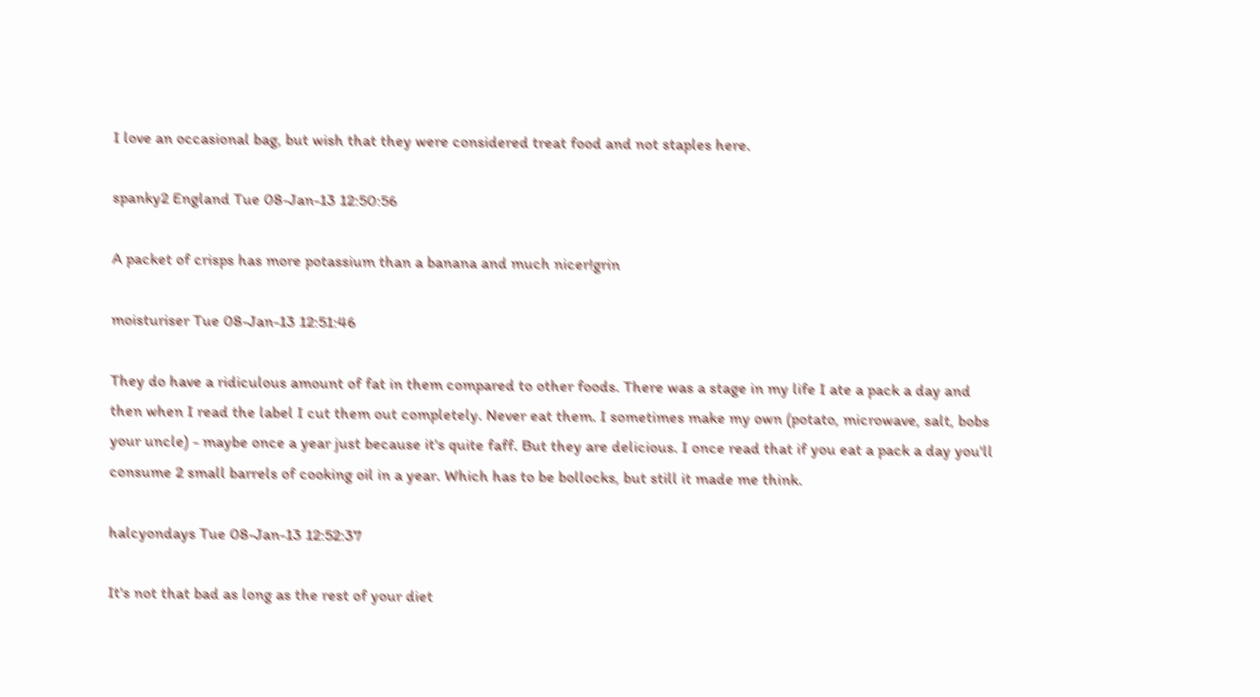I love an occasional bag, but wish that they were considered treat food and not staples here.

spanky2 England Tue 08-Jan-13 12:50:56

A packet of crisps has more potassium than a banana and much nicer!grin

moisturiser Tue 08-Jan-13 12:51:46

They do have a ridiculous amount of fat in them compared to other foods. There was a stage in my life I ate a pack a day and then when I read the label I cut them out completely. Never eat them. I sometimes make my own (potato, microwave, salt, bobs your uncle) - maybe once a year just because it's quite faff. But they are delicious. I once read that if you eat a pack a day you'll consume 2 small barrels of cooking oil in a year. Which has to be bollocks, but still it made me think.

halcyondays Tue 08-Jan-13 12:52:37

It's not that bad as long as the rest of your diet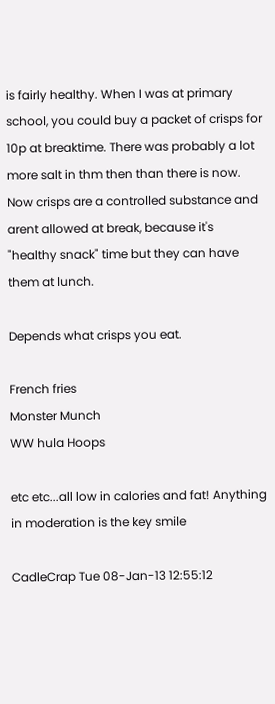is fairly healthy. When I was at primary school, you could buy a packet of crisps for 10p at breaktime. There was probably a lot more salt in thm then than there is now. Now crisps are a controlled substance and arent allowed at break, because it's "healthy snack" time but they can have them at lunch.

Depends what crisps you eat.

French fries
Monster Munch
WW hula Hoops

etc etc...all low in calories and fat! Anything in moderation is the key smile

CadleCrap Tue 08-Jan-13 12:55:12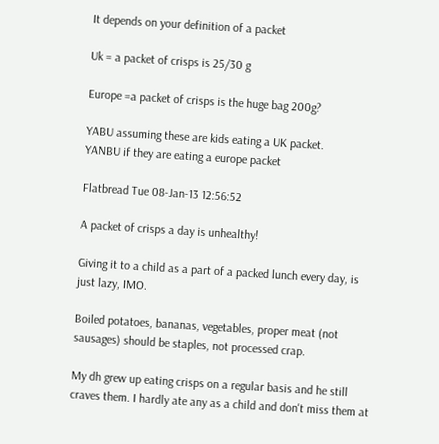It depends on your definition of a packet

Uk = a packet of crisps is 25/30 g

Europe =a packet of crisps is the huge bag 200g?

YABU assuming these are kids eating a UK packet.
YANBU if they are eating a europe packet

Flatbread Tue 08-Jan-13 12:56:52

A packet of crisps a day is unhealthy!

Giving it to a child as a part of a packed lunch every day, is just lazy, IMO.

Boiled potatoes, bananas, vegetables, proper meat (not sausages) should be staples, not processed crap.

My dh grew up eating crisps on a regular basis and he still craves them. I hardly ate any as a child and don't miss them at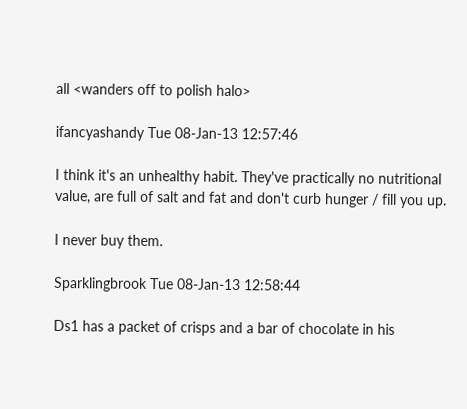all <wanders off to polish halo>

ifancyashandy Tue 08-Jan-13 12:57:46

I think it's an unhealthy habit. They've practically no nutritional value, are full of salt and fat and don't curb hunger / fill you up.

I never buy them.

Sparklingbrook Tue 08-Jan-13 12:58:44

Ds1 has a packet of crisps and a bar of chocolate in his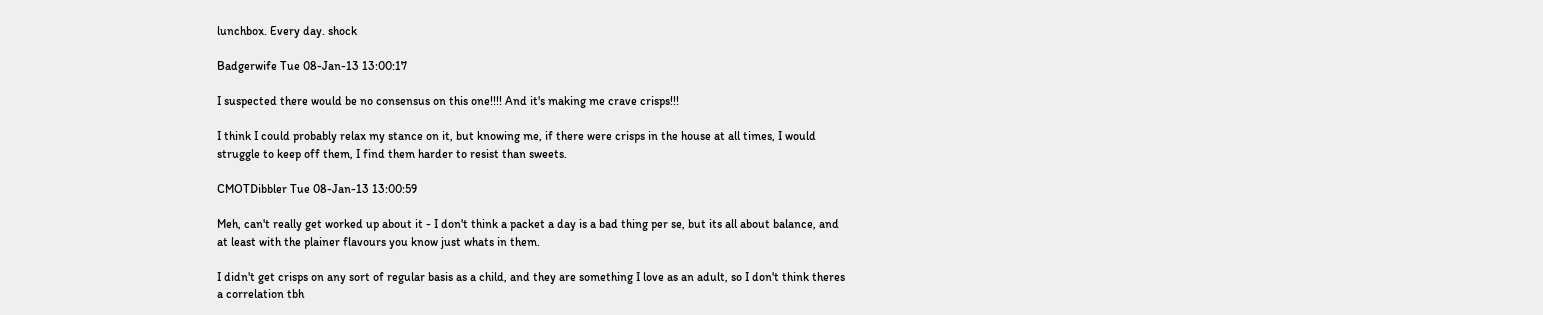lunchbox. Every day. shock

Badgerwife Tue 08-Jan-13 13:00:17

I suspected there would be no consensus on this one!!!! And it's making me crave crisps!!!

I think I could probably relax my stance on it, but knowing me, if there were crisps in the house at all times, I would struggle to keep off them, I find them harder to resist than sweets.

CMOTDibbler Tue 08-Jan-13 13:00:59

Meh, can't really get worked up about it - I don't think a packet a day is a bad thing per se, but its all about balance, and at least with the plainer flavours you know just whats in them.

I didn't get crisps on any sort of regular basis as a child, and they are something I love as an adult, so I don't think theres a correlation tbh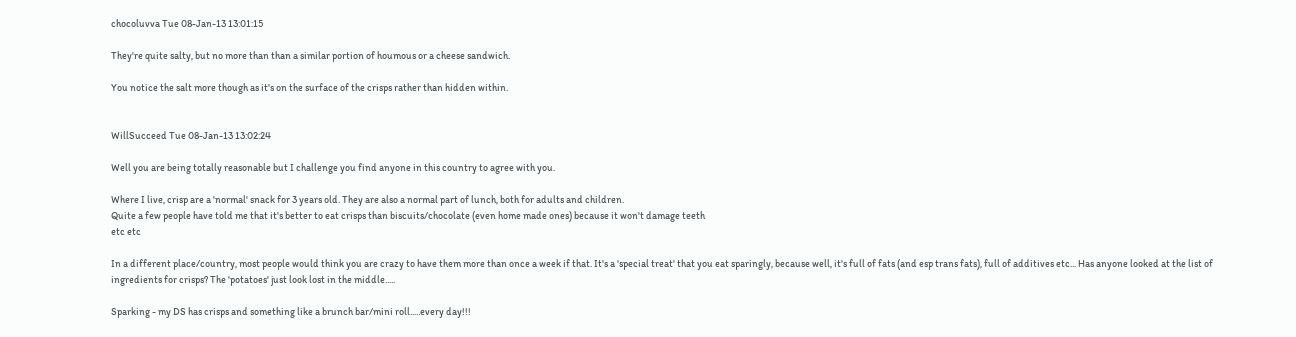chocoluvva Tue 08-Jan-13 13:01:15

They're quite salty, but no more than than a similar portion of houmous or a cheese sandwich.

You notice the salt more though as it's on the surface of the crisps rather than hidden within.


WillSucceed Tue 08-Jan-13 13:02:24

Well you are being totally reasonable but I challenge you find anyone in this country to agree with you.

Where I live, crisp are a 'normal' snack for 3 years old. They are also a normal part of lunch, both for adults and children.
Quite a few people have told me that it's better to eat crisps than biscuits/chocolate (even home made ones) because it won't damage teeth
etc etc

In a different place/country, most people would think you are crazy to have them more than once a week if that. It's a 'special treat' that you eat sparingly, because well, it's full of fats (and esp trans fats), full of additives etc... Has anyone looked at the list of ingredients for crisps? The 'potatoes' just look lost in the middle.....

Sparking - my DS has crisps and something like a brunch bar/mini roll.....every day!!!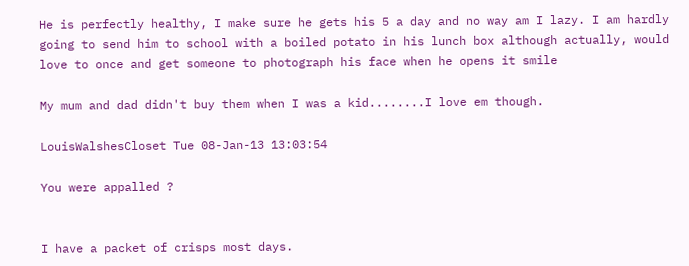He is perfectly healthy, I make sure he gets his 5 a day and no way am I lazy. I am hardly going to send him to school with a boiled potato in his lunch box although actually, would love to once and get someone to photograph his face when he opens it smile

My mum and dad didn't buy them when I was a kid........I love em though.

LouisWalshesCloset Tue 08-Jan-13 13:03:54

You were appalled ?


I have a packet of crisps most days.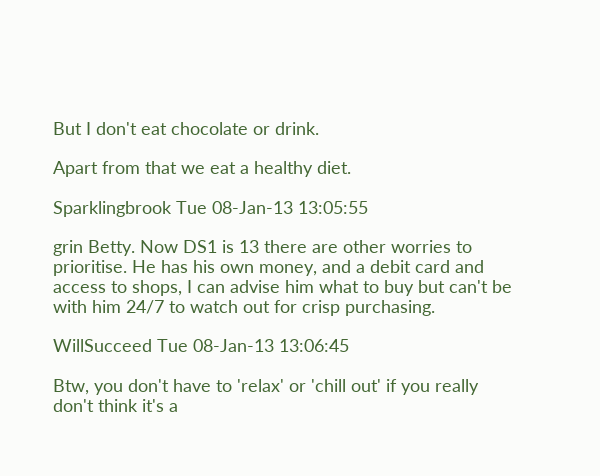But I don't eat chocolate or drink.

Apart from that we eat a healthy diet.

Sparklingbrook Tue 08-Jan-13 13:05:55

grin Betty. Now DS1 is 13 there are other worries to prioritise. He has his own money, and a debit card and access to shops, I can advise him what to buy but can't be with him 24/7 to watch out for crisp purchasing.

WillSucceed Tue 08-Jan-13 13:06:45

Btw, you don't have to 'relax' or 'chill out' if you really don't think it's a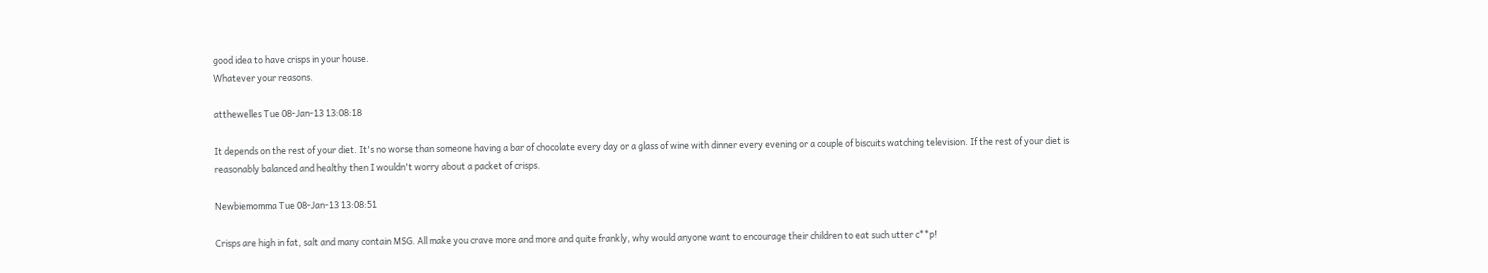good idea to have crisps in your house.
Whatever your reasons.

atthewelles Tue 08-Jan-13 13:08:18

It depends on the rest of your diet. It's no worse than someone having a bar of chocolate every day or a glass of wine with dinner every evening or a couple of biscuits watching television. If the rest of your diet is reasonably balanced and healthy then I wouldn't worry about a packet of crisps.

Newbiemomma Tue 08-Jan-13 13:08:51

Crisps are high in fat, salt and many contain MSG. All make you crave more and more and quite frankly, why would anyone want to encourage their children to eat such utter c**p!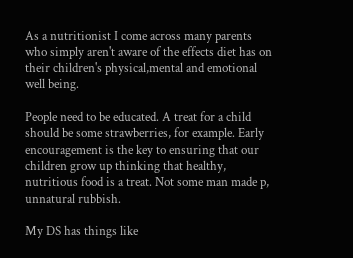As a nutritionist I come across many parents who simply aren't aware of the effects diet has on their children's physical,mental and emotional well being.

People need to be educated. A treat for a child should be some strawberries, for example. Early encouragement is the key to ensuring that our children grow up thinking that healthy, nutritious food is a treat. Not some man made p, unnatural rubbish.

My DS has things like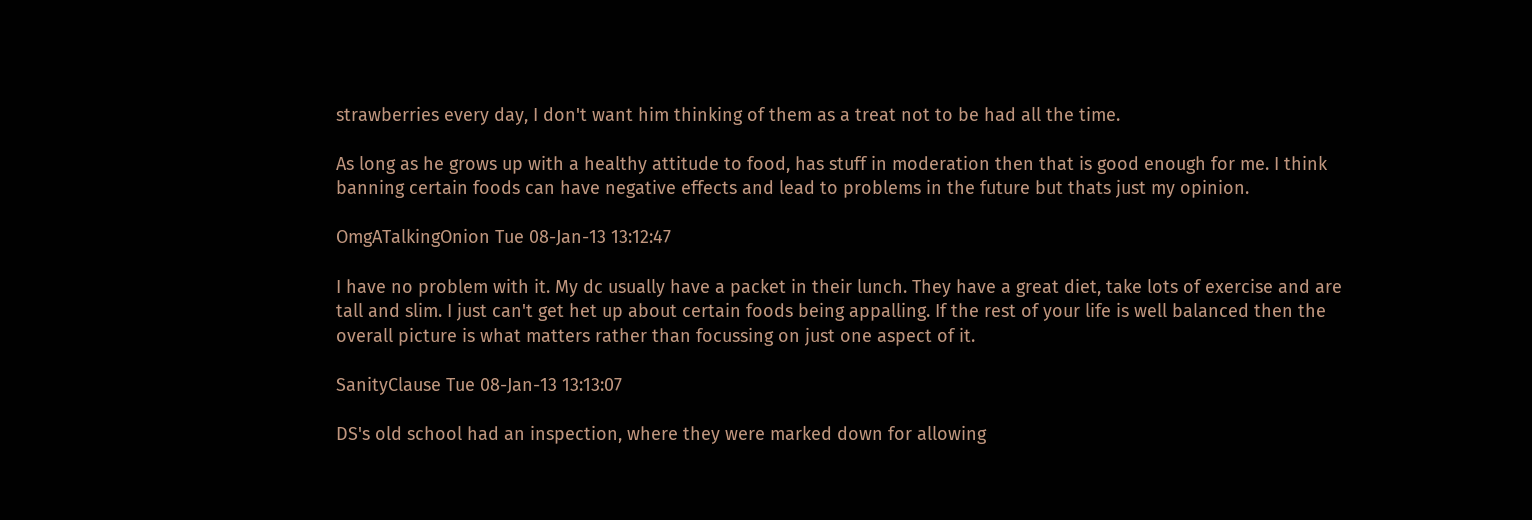strawberries every day, I don't want him thinking of them as a treat not to be had all the time.

As long as he grows up with a healthy attitude to food, has stuff in moderation then that is good enough for me. I think banning certain foods can have negative effects and lead to problems in the future but thats just my opinion.

OmgATalkingOnion Tue 08-Jan-13 13:12:47

I have no problem with it. My dc usually have a packet in their lunch. They have a great diet, take lots of exercise and are tall and slim. I just can't get het up about certain foods being appalling. If the rest of your life is well balanced then the overall picture is what matters rather than focussing on just one aspect of it.

SanityClause Tue 08-Jan-13 13:13:07

DS's old school had an inspection, where they were marked down for allowing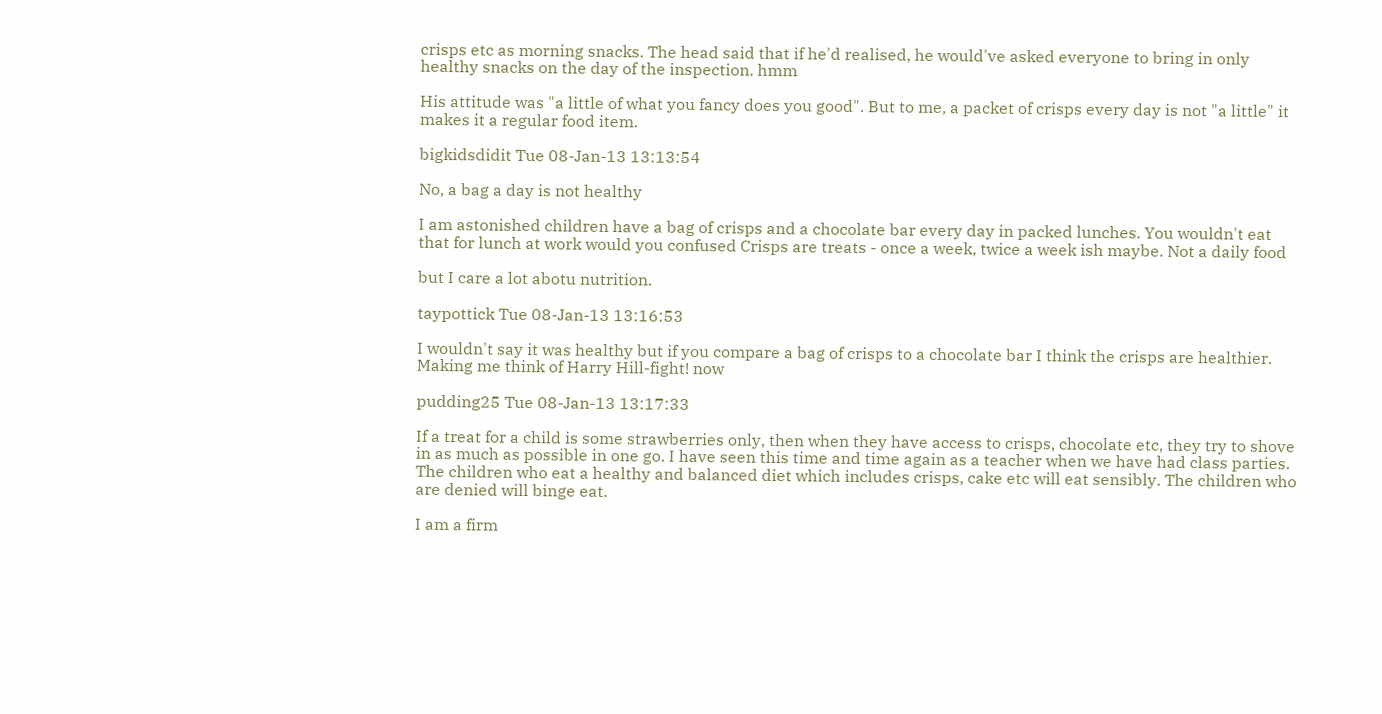crisps etc as morning snacks. The head said that if he'd realised, he would've asked everyone to bring in only healthy snacks on the day of the inspection. hmm

His attitude was "a little of what you fancy does you good". But to me, a packet of crisps every day is not "a little" it makes it a regular food item.

bigkidsdidit Tue 08-Jan-13 13:13:54

No, a bag a day is not healthy

I am astonished children have a bag of crisps and a chocolate bar every day in packed lunches. You wouldn't eat that for lunch at work would you confused Crisps are treats - once a week, twice a week ish maybe. Not a daily food

but I care a lot abotu nutrition.

taypottick Tue 08-Jan-13 13:16:53

I wouldn't say it was healthy but if you compare a bag of crisps to a chocolate bar I think the crisps are healthier. Making me think of Harry Hill-fight! now

pudding25 Tue 08-Jan-13 13:17:33

If a treat for a child is some strawberries only, then when they have access to crisps, chocolate etc, they try to shove in as much as possible in one go. I have seen this time and time again as a teacher when we have had class parties. The children who eat a healthy and balanced diet which includes crisps, cake etc will eat sensibly. The children who are denied will binge eat.

I am a firm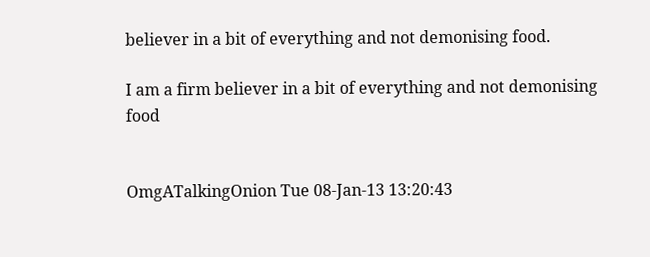believer in a bit of everything and not demonising food.

I am a firm believer in a bit of everything and not demonising food


OmgATalkingOnion Tue 08-Jan-13 13:20:43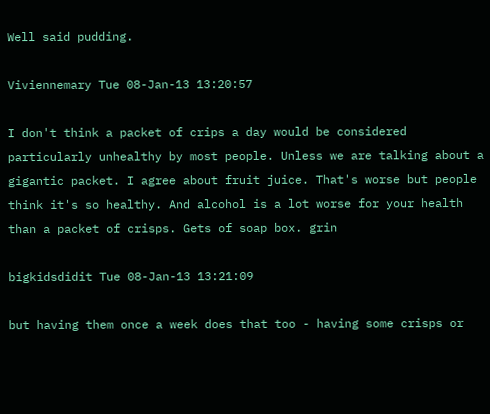Well said pudding.

Viviennemary Tue 08-Jan-13 13:20:57

I don't think a packet of crips a day would be considered particularly unhealthy by most people. Unless we are talking about a gigantic packet. I agree about fruit juice. That's worse but people think it's so healthy. And alcohol is a lot worse for your health than a packet of crisps. Gets of soap box. grin

bigkidsdidit Tue 08-Jan-13 13:21:09

but having them once a week does that too - having some crisps or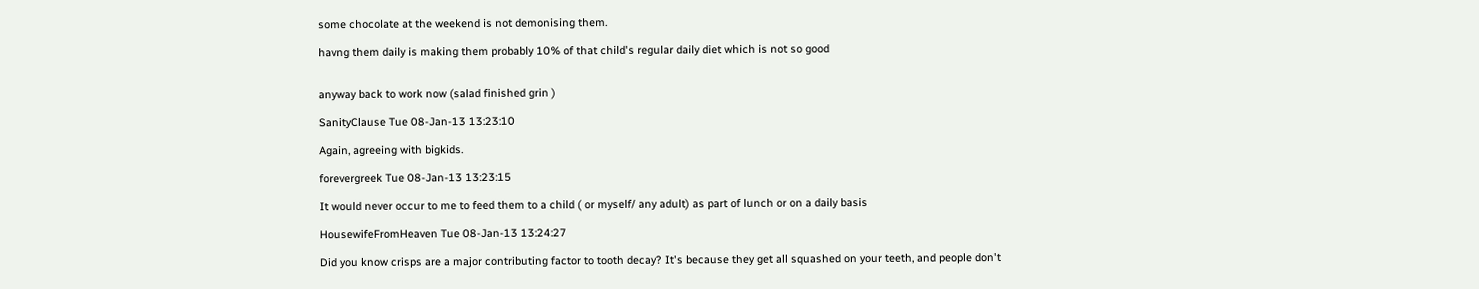some chocolate at the weekend is not demonising them.

havng them daily is making them probably 10% of that child's regular daily diet which is not so good


anyway back to work now (salad finished grin )

SanityClause Tue 08-Jan-13 13:23:10

Again, agreeing with bigkids.

forevergreek Tue 08-Jan-13 13:23:15

It would never occur to me to feed them to a child ( or myself/ any adult) as part of lunch or on a daily basis

HousewifeFromHeaven Tue 08-Jan-13 13:24:27

Did you know crisps are a major contributing factor to tooth decay? It's because they get all squashed on your teeth, and people don't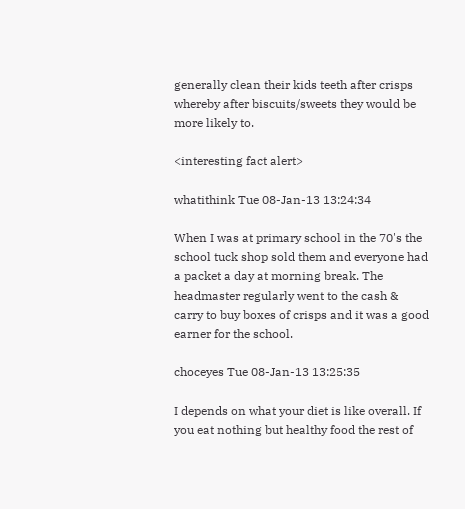generally clean their kids teeth after crisps whereby after biscuits/sweets they would be more likely to.

<interesting fact alert>

whatithink Tue 08-Jan-13 13:24:34

When I was at primary school in the 70's the school tuck shop sold them and everyone had a packet a day at morning break. The headmaster regularly went to the cash & carry to buy boxes of crisps and it was a good earner for the school.

choceyes Tue 08-Jan-13 13:25:35

I depends on what your diet is like overall. If you eat nothing but healthy food the rest of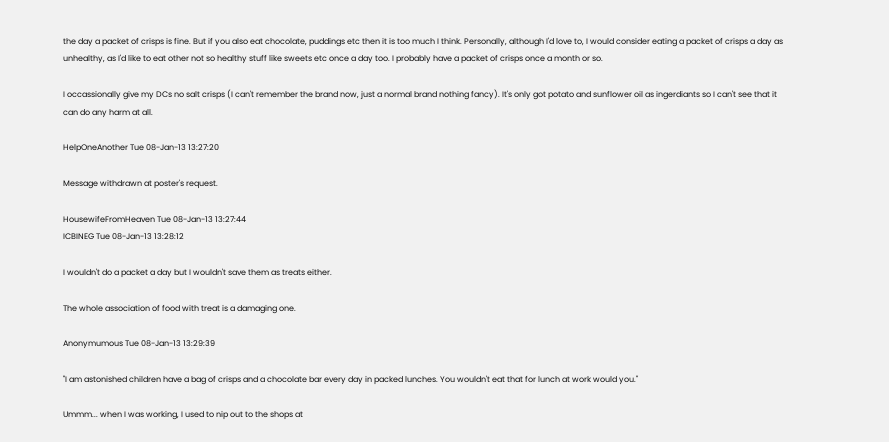the day a packet of crisps is fine. But if you also eat chocolate, puddings etc then it is too much I think. Personally, although I'd love to, I would consider eating a packet of crisps a day as unhealthy, as I'd like to eat other not so healthy stuff like sweets etc once a day too. I probably have a packet of crisps once a month or so.

I occassionally give my DCs no salt crisps (I can't remember the brand now, just a normal brand nothing fancy). It's only got potato and sunflower oil as ingerdiants so I can't see that it can do any harm at all.

HelpOneAnother Tue 08-Jan-13 13:27:20

Message withdrawn at poster's request.

HousewifeFromHeaven Tue 08-Jan-13 13:27:44
ICBINEG Tue 08-Jan-13 13:28:12

I wouldn't do a packet a day but I wouldn't save them as treats either.

The whole association of food with treat is a damaging one.

Anonymumous Tue 08-Jan-13 13:29:39

"I am astonished children have a bag of crisps and a chocolate bar every day in packed lunches. You wouldn't eat that for lunch at work would you."

Ummm... when I was working, I used to nip out to the shops at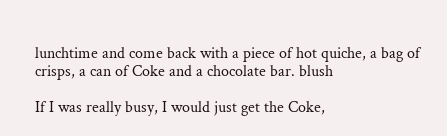lunchtime and come back with a piece of hot quiche, a bag of crisps, a can of Coke and a chocolate bar. blush

If I was really busy, I would just get the Coke,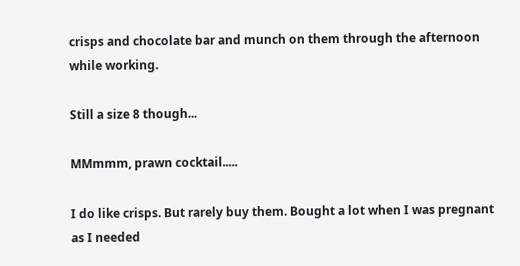crisps and chocolate bar and munch on them through the afternoon while working.

Still a size 8 though...

MMmmm, prawn cocktail.....

I do like crisps. But rarely buy them. Bought a lot when I was pregnant as I needed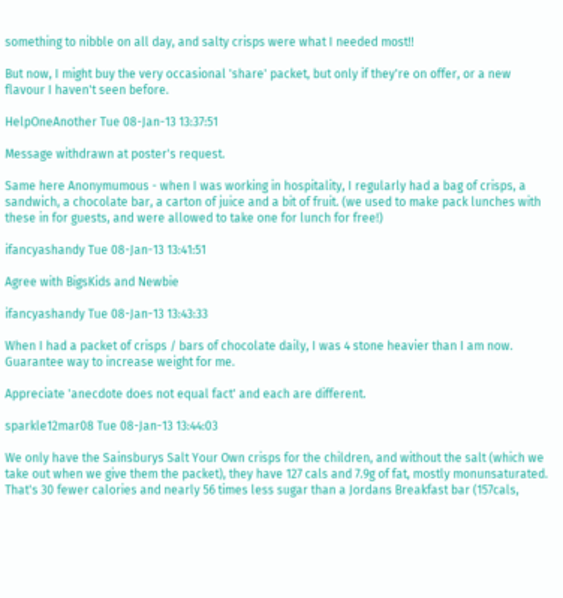something to nibble on all day, and salty crisps were what I needed most!!

But now, I might buy the very occasional 'share' packet, but only if they're on offer, or a new flavour I haven't seen before.

HelpOneAnother Tue 08-Jan-13 13:37:51

Message withdrawn at poster's request.

Same here Anonymumous - when I was working in hospitality, I regularly had a bag of crisps, a sandwich, a chocolate bar, a carton of juice and a bit of fruit. (we used to make pack lunches with these in for guests, and were allowed to take one for lunch for free!)

ifancyashandy Tue 08-Jan-13 13:41:51

Agree with BigsKids and Newbie

ifancyashandy Tue 08-Jan-13 13:43:33

When I had a packet of crisps / bars of chocolate daily, I was 4 stone heavier than I am now. Guarantee way to increase weight for me.

Appreciate 'anecdote does not equal fact' and each are different.

sparkle12mar08 Tue 08-Jan-13 13:44:03

We only have the Sainsburys Salt Your Own crisps for the children, and without the salt (which we take out when we give them the packet), they have 127 cals and 7.9g of fat, mostly monunsaturated. That's 30 fewer calories and nearly 56 times less sugar than a Jordans Breakfast bar (157cals,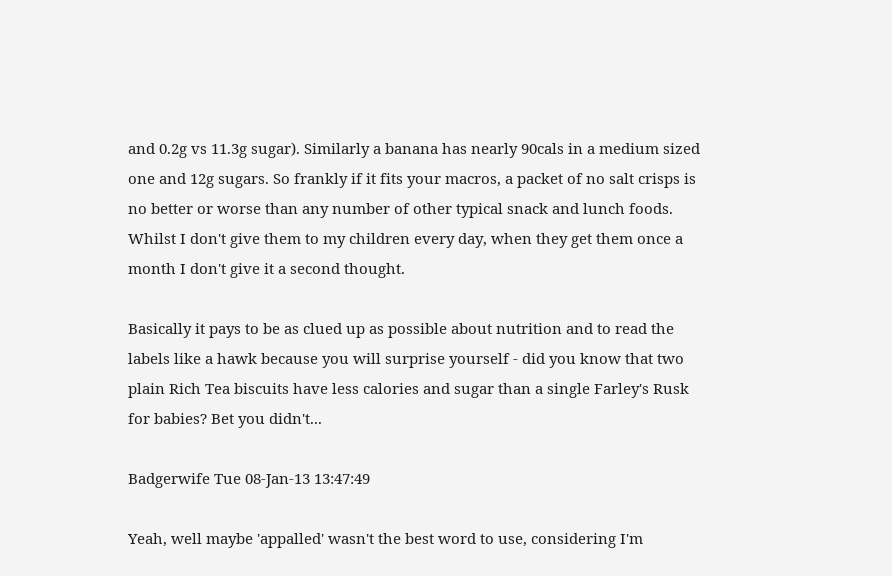and 0.2g vs 11.3g sugar). Similarly a banana has nearly 90cals in a medium sized one and 12g sugars. So frankly if it fits your macros, a packet of no salt crisps is no better or worse than any number of other typical snack and lunch foods. Whilst I don't give them to my children every day, when they get them once a month I don't give it a second thought.

Basically it pays to be as clued up as possible about nutrition and to read the labels like a hawk because you will surprise yourself - did you know that two plain Rich Tea biscuits have less calories and sugar than a single Farley's Rusk for babies? Bet you didn't...

Badgerwife Tue 08-Jan-13 13:47:49

Yeah, well maybe 'appalled' wasn't the best word to use, considering I'm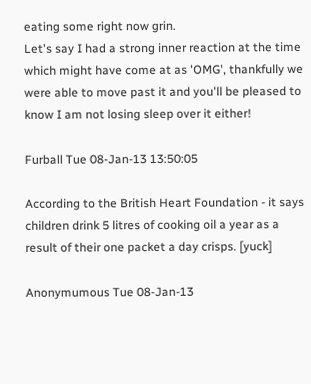eating some right now grin.
Let's say I had a strong inner reaction at the time which might have come at as 'OMG', thankfully we were able to move past it and you'll be pleased to know I am not losing sleep over it either!

Furball Tue 08-Jan-13 13:50:05

According to the British Heart Foundation - it says children drink 5 litres of cooking oil a year as a result of their one packet a day crisps. [yuck]

Anonymumous Tue 08-Jan-13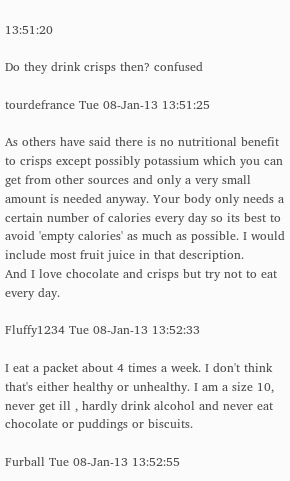13:51:20

Do they drink crisps then? confused

tourdefrance Tue 08-Jan-13 13:51:25

As others have said there is no nutritional benefit to crisps except possibly potassium which you can get from other sources and only a very small amount is needed anyway. Your body only needs a certain number of calories every day so its best to avoid 'empty calories' as much as possible. I would include most fruit juice in that description.
And I love chocolate and crisps but try not to eat every day.

Fluffy1234 Tue 08-Jan-13 13:52:33

I eat a packet about 4 times a week. I don't think that's either healthy or unhealthy. I am a size 10, never get ill , hardly drink alcohol and never eat chocolate or puddings or biscuits.

Furball Tue 08-Jan-13 13:52:55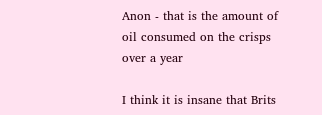Anon - that is the amount of oil consumed on the crisps over a year

I think it is insane that Brits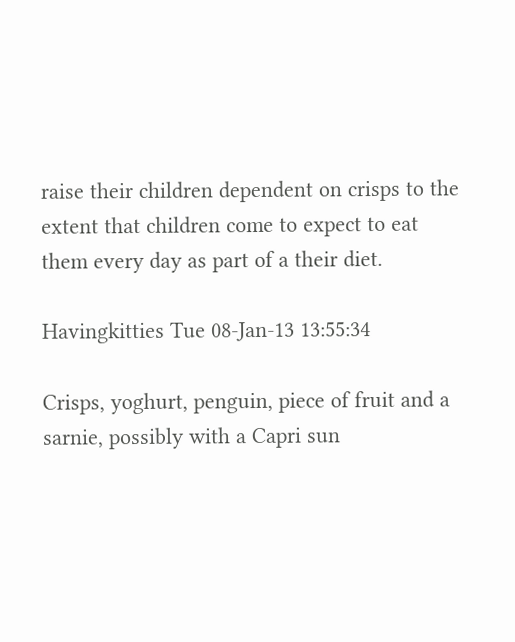raise their children dependent on crisps to the extent that children come to expect to eat them every day as part of a their diet.

Havingkitties Tue 08-Jan-13 13:55:34

Crisps, yoghurt, penguin, piece of fruit and a sarnie, possibly with a Capri sun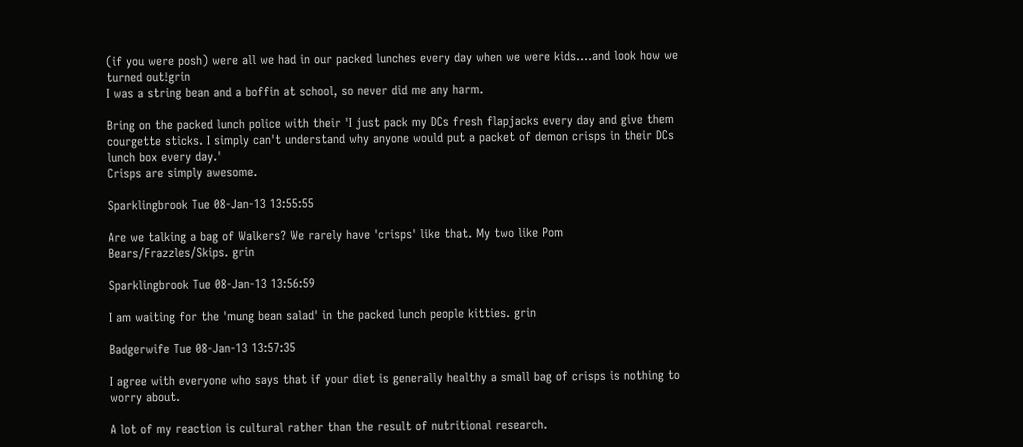(if you were posh) were all we had in our packed lunches every day when we were kids....and look how we turned out!grin
I was a string bean and a boffin at school, so never did me any harm.

Bring on the packed lunch police with their 'I just pack my DCs fresh flapjacks every day and give them courgette sticks. I simply can't understand why anyone would put a packet of demon crisps in their DCs lunch box every day.'
Crisps are simply awesome.

Sparklingbrook Tue 08-Jan-13 13:55:55

Are we talking a bag of Walkers? We rarely have 'crisps' like that. My two like Pom Bears/Frazzles/Skips. grin

Sparklingbrook Tue 08-Jan-13 13:56:59

I am waiting for the 'mung bean salad' in the packed lunch people kitties. grin

Badgerwife Tue 08-Jan-13 13:57:35

I agree with everyone who says that if your diet is generally healthy a small bag of crisps is nothing to worry about.

A lot of my reaction is cultural rather than the result of nutritional research.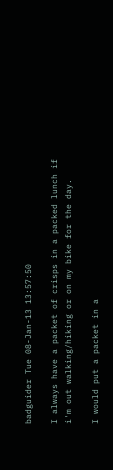badguider Tue 08-Jan-13 13:57:50

I always have a packet of crisps in a packed lunch if i'm out walking/hiking or on my bike for the day.

I would put a packet in a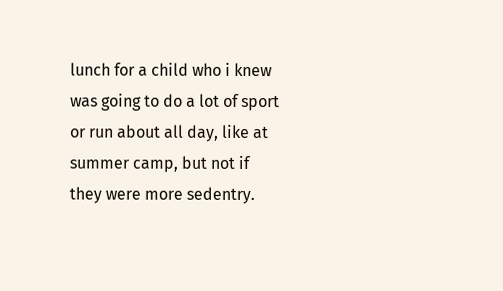lunch for a child who i knew was going to do a lot of sport or run about all day, like at summer camp, but not if they were more sedentry.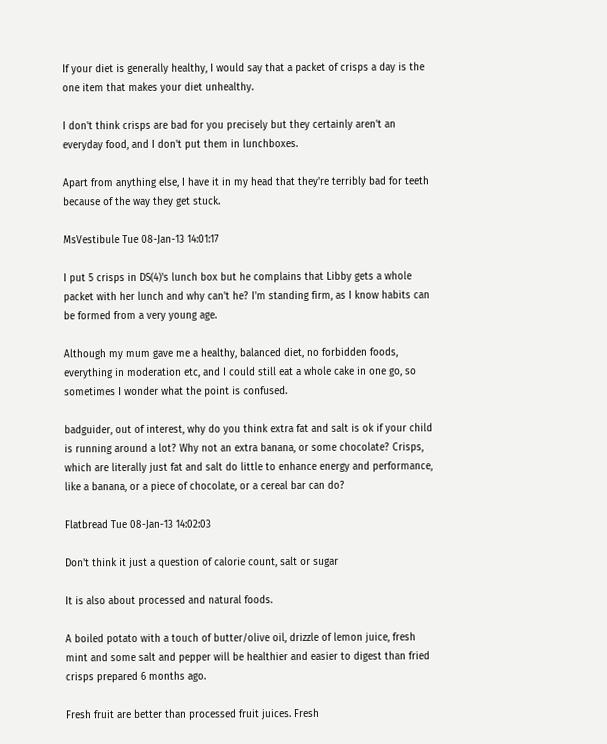If your diet is generally healthy, I would say that a packet of crisps a day is the one item that makes your diet unhealthy.

I don't think crisps are bad for you precisely but they certainly aren't an everyday food, and I don't put them in lunchboxes.

Apart from anything else, I have it in my head that they're terribly bad for teeth because of the way they get stuck.

MsVestibule Tue 08-Jan-13 14:01:17

I put 5 crisps in DS(4)'s lunch box but he complains that Libby gets a whole packet with her lunch and why can't he? I'm standing firm, as I know habits can be formed from a very young age.

Although my mum gave me a healthy, balanced diet, no forbidden foods, everything in moderation etc, and I could still eat a whole cake in one go, so sometimes I wonder what the point is confused.

badguider, out of interest, why do you think extra fat and salt is ok if your child is running around a lot? Why not an extra banana, or some chocolate? Crisps, which are literally just fat and salt do little to enhance energy and performance, like a banana, or a piece of chocolate, or a cereal bar can do?

Flatbread Tue 08-Jan-13 14:02:03

Don't think it just a question of calorie count, salt or sugar

It is also about processed and natural foods.

A boiled potato with a touch of butter/olive oil, drizzle of lemon juice, fresh mint and some salt and pepper will be healthier and easier to digest than fried crisps prepared 6 months ago.

Fresh fruit are better than processed fruit juices. Fresh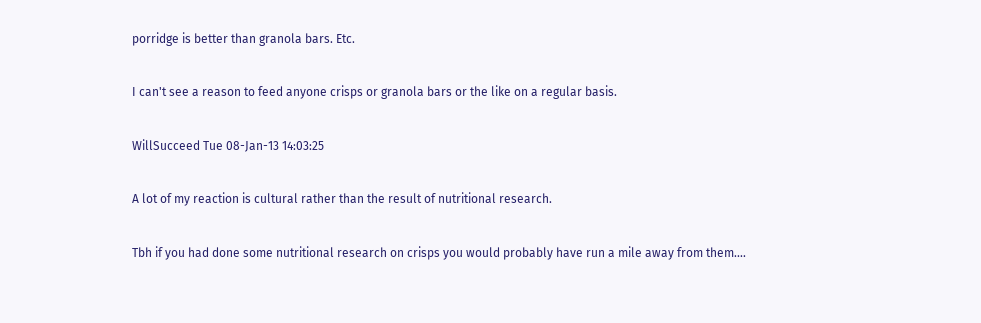porridge is better than granola bars. Etc.

I can't see a reason to feed anyone crisps or granola bars or the like on a regular basis.

WillSucceed Tue 08-Jan-13 14:03:25

A lot of my reaction is cultural rather than the result of nutritional research.

Tbh if you had done some nutritional research on crisps you would probably have run a mile away from them....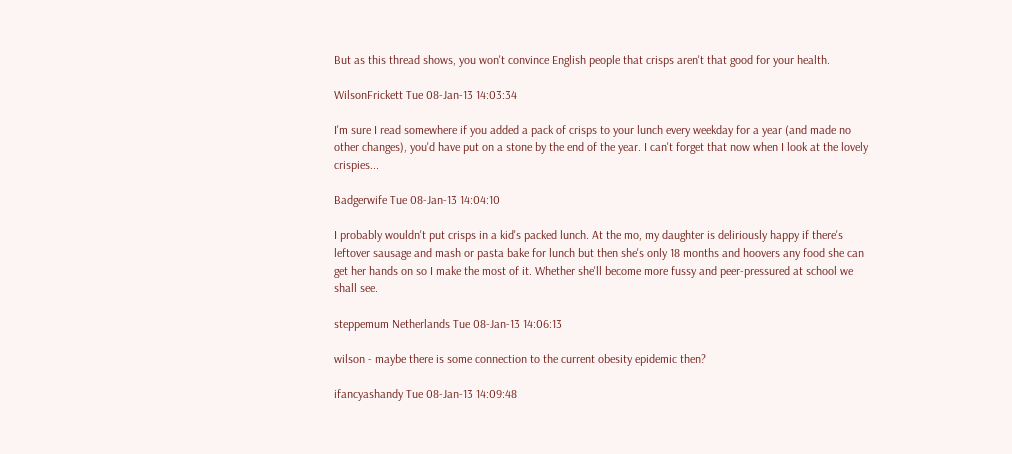But as this thread shows, you won't convince English people that crisps aren't that good for your health.

WilsonFrickett Tue 08-Jan-13 14:03:34

I'm sure I read somewhere if you added a pack of crisps to your lunch every weekday for a year (and made no other changes), you'd have put on a stone by the end of the year. I can't forget that now when I look at the lovely crispies...

Badgerwife Tue 08-Jan-13 14:04:10

I probably wouldn't put crisps in a kid's packed lunch. At the mo, my daughter is deliriously happy if there's leftover sausage and mash or pasta bake for lunch but then she's only 18 months and hoovers any food she can get her hands on so I make the most of it. Whether she'll become more fussy and peer-pressured at school we shall see.

steppemum Netherlands Tue 08-Jan-13 14:06:13

wilson - maybe there is some connection to the current obesity epidemic then?

ifancyashandy Tue 08-Jan-13 14:09:48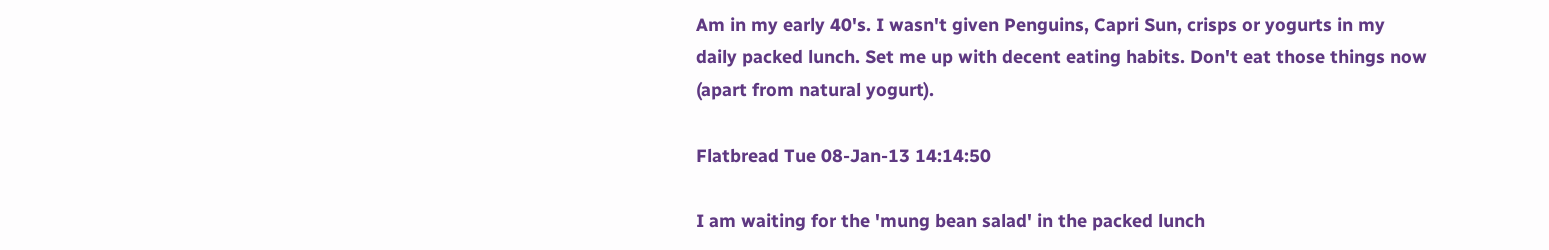Am in my early 40's. I wasn't given Penguins, Capri Sun, crisps or yogurts in my daily packed lunch. Set me up with decent eating habits. Don't eat those things now (apart from natural yogurt).

Flatbread Tue 08-Jan-13 14:14:50

I am waiting for the 'mung bean salad' in the packed lunch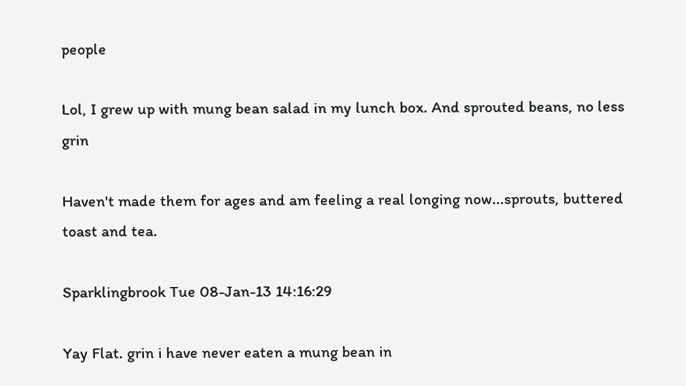people

Lol, I grew up with mung bean salad in my lunch box. And sprouted beans, no less grin

Haven't made them for ages and am feeling a real longing now...sprouts, buttered toast and tea.

Sparklingbrook Tue 08-Jan-13 14:16:29

Yay Flat. grin i have never eaten a mung bean in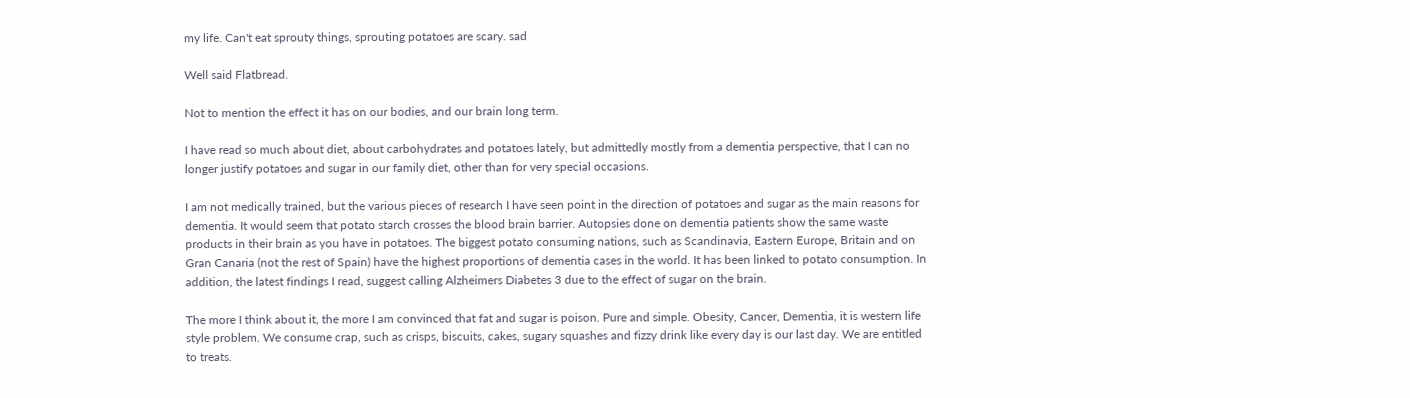my life. Can't eat sprouty things, sprouting potatoes are scary. sad

Well said Flatbread.

Not to mention the effect it has on our bodies, and our brain long term.

I have read so much about diet, about carbohydrates and potatoes lately, but admittedly mostly from a dementia perspective, that I can no longer justify potatoes and sugar in our family diet, other than for very special occasions.

I am not medically trained, but the various pieces of research I have seen point in the direction of potatoes and sugar as the main reasons for dementia. It would seem that potato starch crosses the blood brain barrier. Autopsies done on dementia patients show the same waste products in their brain as you have in potatoes. The biggest potato consuming nations, such as Scandinavia, Eastern Europe, Britain and on Gran Canaria (not the rest of Spain) have the highest proportions of dementia cases in the world. It has been linked to potato consumption. In addition, the latest findings I read, suggest calling Alzheimers Diabetes 3 due to the effect of sugar on the brain.

The more I think about it, the more I am convinced that fat and sugar is poison. Pure and simple. Obesity, Cancer, Dementia, it is western life style problem. We consume crap, such as crisps, biscuits, cakes, sugary squashes and fizzy drink like every day is our last day. We are entitled to treats.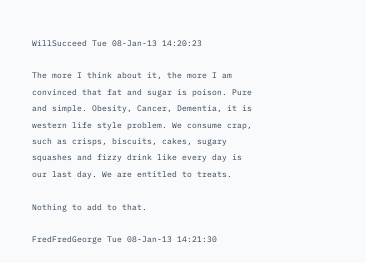WillSucceed Tue 08-Jan-13 14:20:23

The more I think about it, the more I am convinced that fat and sugar is poison. Pure and simple. Obesity, Cancer, Dementia, it is western life style problem. We consume crap, such as crisps, biscuits, cakes, sugary squashes and fizzy drink like every day is our last day. We are entitled to treats.

Nothing to add to that.

FredFredGeorge Tue 08-Jan-13 14:21:30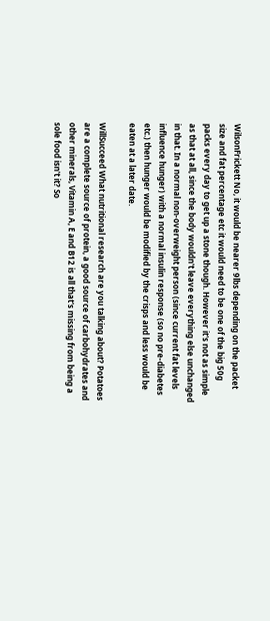WilsonFrickett No, it would be nearer 9lbs depending on the packet size and fat percentage etc it would need to be one of the big 50g packs every day to get up a stone though. However it's not as simple as that at all, since the body wouldn't leave everything else unchanged in that. In a normal non-overweight person (since current fat levels influence hunger) with a normal insulin response (so no pre-diabetes etc.) then hunger would be modified by the crisps and less would be eaten at a later date.

WillSucceed What nutritional research are you talking about? Potatoes are a complete source of protein, a good source of carbohydrates and other minerals, Vitamin A, E and B12 is all that's missing from being a sole food isn't it? So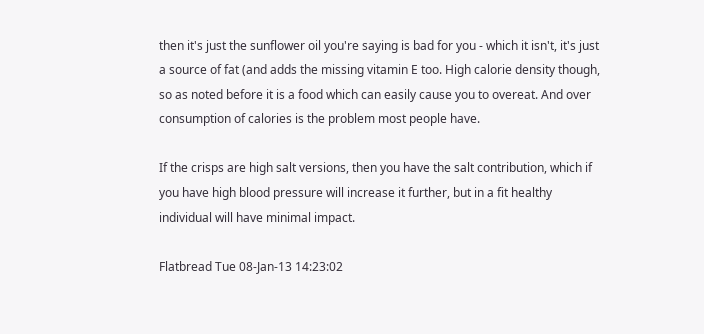then it's just the sunflower oil you're saying is bad for you - which it isn't, it's just a source of fat (and adds the missing vitamin E too. High calorie density though, so as noted before it is a food which can easily cause you to overeat. And over consumption of calories is the problem most people have.

If the crisps are high salt versions, then you have the salt contribution, which if you have high blood pressure will increase it further, but in a fit healthy individual will have minimal impact.

Flatbread Tue 08-Jan-13 14:23:02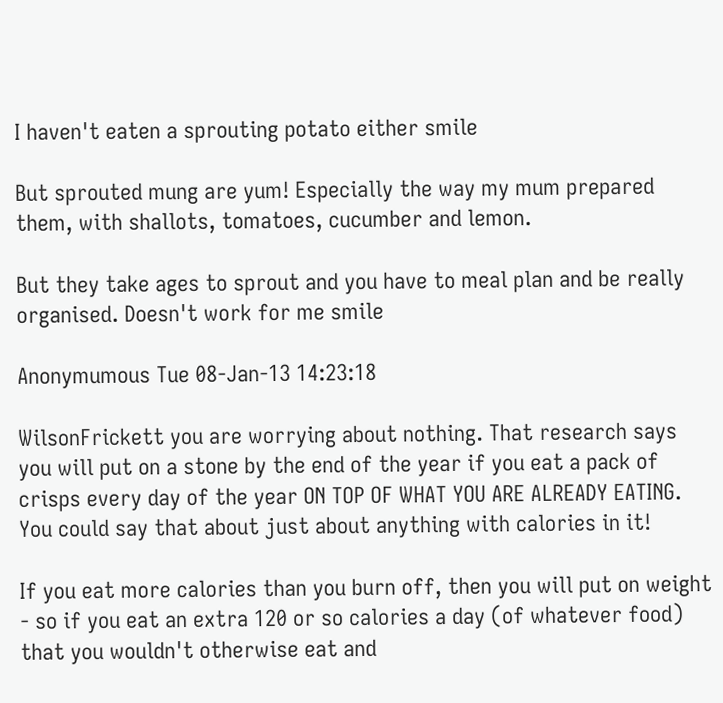I haven't eaten a sprouting potato either smile

But sprouted mung are yum! Especially the way my mum prepared them, with shallots, tomatoes, cucumber and lemon.

But they take ages to sprout and you have to meal plan and be really organised. Doesn't work for me smile

Anonymumous Tue 08-Jan-13 14:23:18

WilsonFrickett you are worrying about nothing. That research says you will put on a stone by the end of the year if you eat a pack of crisps every day of the year ON TOP OF WHAT YOU ARE ALREADY EATING. You could say that about just about anything with calories in it!

If you eat more calories than you burn off, then you will put on weight - so if you eat an extra 120 or so calories a day (of whatever food) that you wouldn't otherwise eat and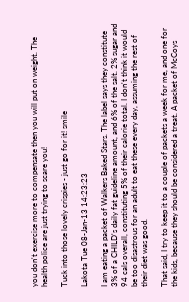you don't exercise more to compensate then you will put on weight. The health police are just trying to scare you!

Tuck into those lovely crispies - just go for it! smile

Lakota Tue 08-Jan-13 14:23:23

I am eating a packet of Walkers Baked Stars. The label says they constitute 3% of a CHILD's daily fat guideline amount, and 6% of the salt. 2% sugar and 94 cals overall, constituting 5% of their calorie total. I don't think it would be too disastrous for an adult to eat these every day, assuming the rest of their diet was good.

That said, I try to keep it to a couple of packets a week for me, and one for the kids, because they should be considered a treat. A packet of McCoys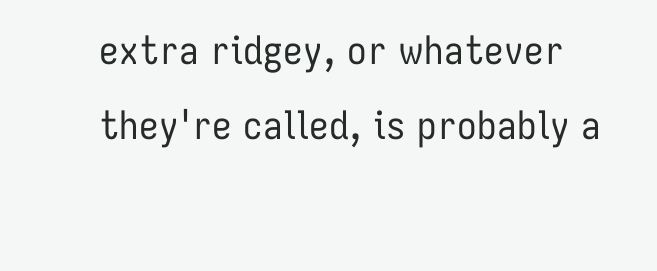extra ridgey, or whatever they're called, is probably a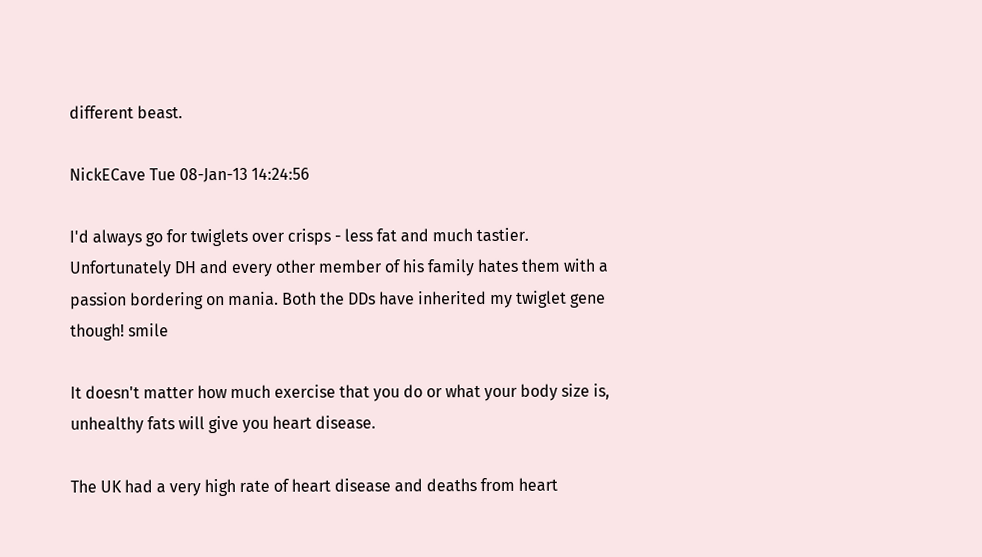different beast.

NickECave Tue 08-Jan-13 14:24:56

I'd always go for twiglets over crisps - less fat and much tastier. Unfortunately DH and every other member of his family hates them with a passion bordering on mania. Both the DDs have inherited my twiglet gene though! smile

It doesn't matter how much exercise that you do or what your body size is, unhealthy fats will give you heart disease.

The UK had a very high rate of heart disease and deaths from heart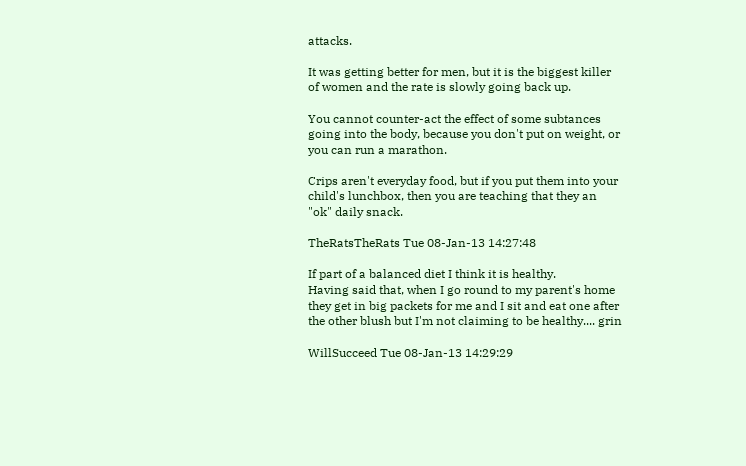attacks.

It was getting better for men, but it is the biggest killer of women and the rate is slowly going back up.

You cannot counter-act the effect of some subtances going into the body, because you don't put on weight, or you can run a marathon.

Crips aren't everyday food, but if you put them into your child's lunchbox, then you are teaching that they an "ok" daily snack.

TheRatsTheRats Tue 08-Jan-13 14:27:48

If part of a balanced diet I think it is healthy.
Having said that, when I go round to my parent's home they get in big packets for me and I sit and eat one after the other blush but I'm not claiming to be healthy.... grin

WillSucceed Tue 08-Jan-13 14:29:29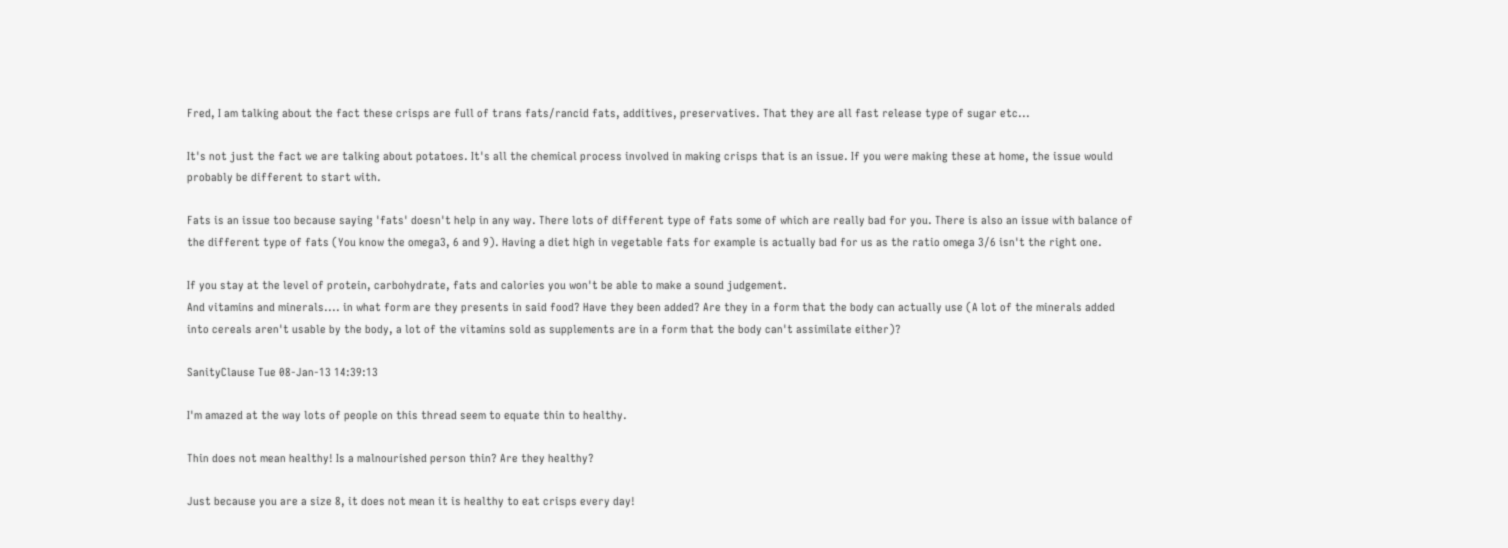Fred, I am talking about the fact these crisps are full of trans fats/rancid fats, additives, preservatives. That they are all fast release type of sugar etc...

It's not just the fact we are talking about potatoes. It's all the chemical process involved in making crisps that is an issue. If you were making these at home, the issue would probably be different to start with.

Fats is an issue too because saying 'fats' doesn't help in any way. There lots of different type of fats some of which are really bad for you. There is also an issue with balance of the different type of fats (You know the omega3, 6 and 9). Having a diet high in vegetable fats for example is actually bad for us as the ratio omega 3/6 isn't the right one.

If you stay at the level of protein, carbohydrate, fats and calories you won't be able to make a sound judgement.
And vitamins and minerals.... in what form are they presents in said food? Have they been added? Are they in a form that the body can actually use (A lot of the minerals added into cereals aren't usable by the body, a lot of the vitamins sold as supplements are in a form that the body can't assimilate either)?

SanityClause Tue 08-Jan-13 14:39:13

I'm amazed at the way lots of people on this thread seem to equate thin to healthy.

Thin does not mean healthy! Is a malnourished person thin? Are they healthy?

Just because you are a size 8, it does not mean it is healthy to eat crisps every day!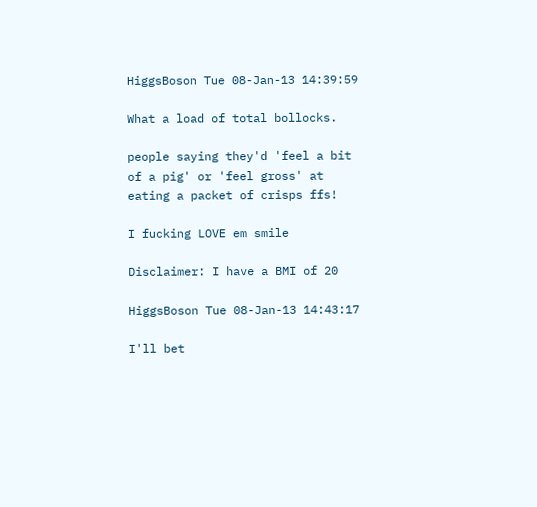HiggsBoson Tue 08-Jan-13 14:39:59

What a load of total bollocks.

people saying they'd 'feel a bit of a pig' or 'feel gross' at eating a packet of crisps ffs!

I fucking LOVE em smile

Disclaimer: I have a BMI of 20

HiggsBoson Tue 08-Jan-13 14:43:17

I'll bet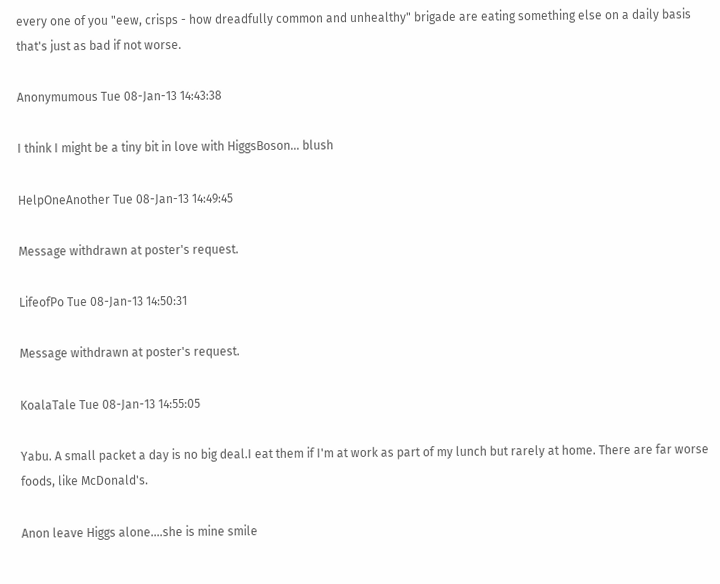every one of you "eew, crisps - how dreadfully common and unhealthy" brigade are eating something else on a daily basis that's just as bad if not worse.

Anonymumous Tue 08-Jan-13 14:43:38

I think I might be a tiny bit in love with HiggsBoson... blush

HelpOneAnother Tue 08-Jan-13 14:49:45

Message withdrawn at poster's request.

LifeofPo Tue 08-Jan-13 14:50:31

Message withdrawn at poster's request.

KoalaTale Tue 08-Jan-13 14:55:05

Yabu. A small packet a day is no big deal.I eat them if I'm at work as part of my lunch but rarely at home. There are far worse foods, like McDonald's.

Anon leave Higgs alone....she is mine smile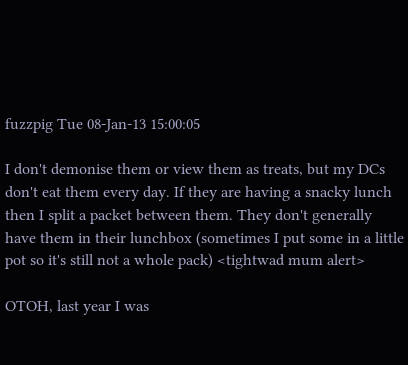fuzzpig Tue 08-Jan-13 15:00:05

I don't demonise them or view them as treats, but my DCs don't eat them every day. If they are having a snacky lunch then I split a packet between them. They don't generally have them in their lunchbox (sometimes I put some in a little pot so it's still not a whole pack) <tightwad mum alert>

OTOH, last year I was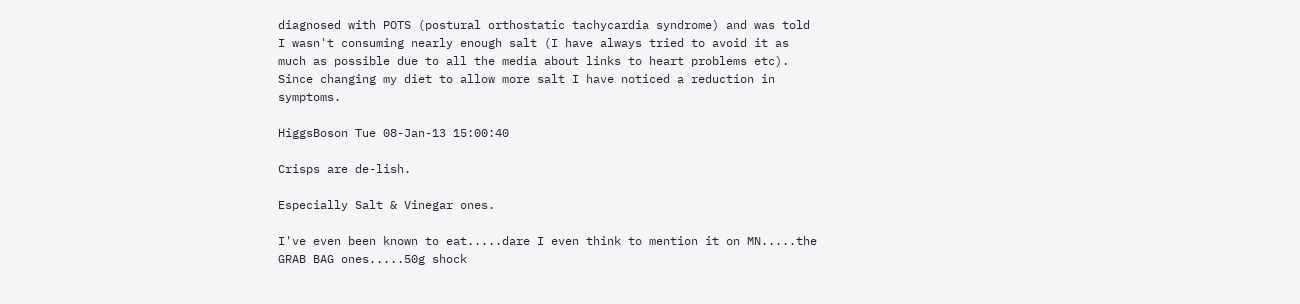diagnosed with POTS (postural orthostatic tachycardia syndrome) and was told I wasn't consuming nearly enough salt (I have always tried to avoid it as much as possible due to all the media about links to heart problems etc). Since changing my diet to allow more salt I have noticed a reduction in symptoms.

HiggsBoson Tue 08-Jan-13 15:00:40

Crisps are de-lish.

Especially Salt & Vinegar ones.

I've even been known to eat.....dare I even think to mention it on MN.....the GRAB BAG ones.....50g shock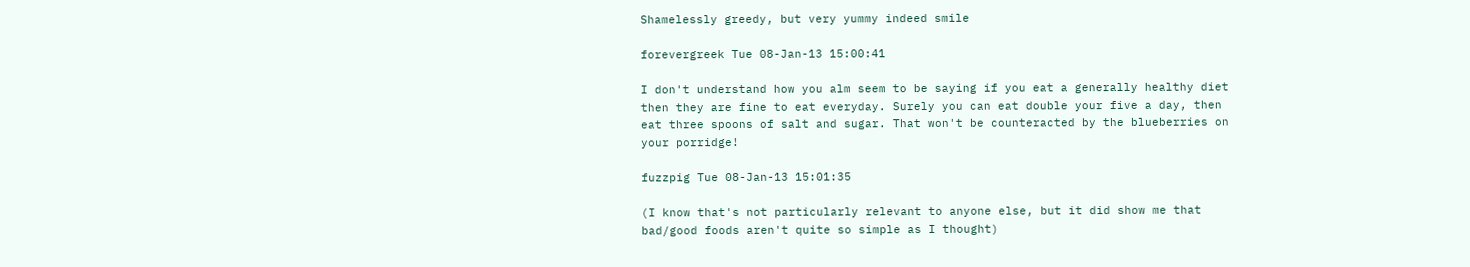Shamelessly greedy, but very yummy indeed smile

forevergreek Tue 08-Jan-13 15:00:41

I don't understand how you alm seem to be saying if you eat a generally healthy diet then they are fine to eat everyday. Surely you can eat double your five a day, then eat three spoons of salt and sugar. That won't be counteracted by the blueberries on your porridge!

fuzzpig Tue 08-Jan-13 15:01:35

(I know that's not particularly relevant to anyone else, but it did show me that bad/good foods aren't quite so simple as I thought)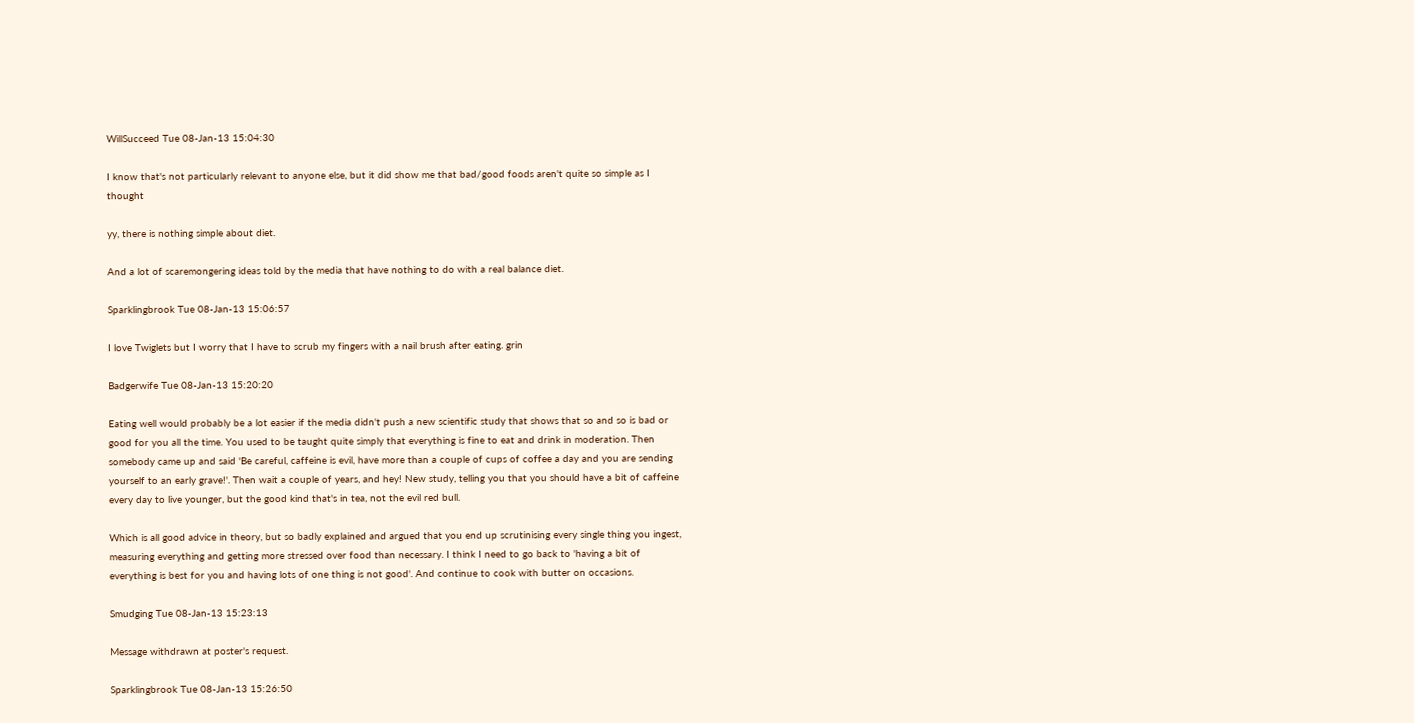WillSucceed Tue 08-Jan-13 15:04:30

I know that's not particularly relevant to anyone else, but it did show me that bad/good foods aren't quite so simple as I thought

yy, there is nothing simple about diet.

And a lot of scaremongering ideas told by the media that have nothing to do with a real balance diet.

Sparklingbrook Tue 08-Jan-13 15:06:57

I love Twiglets but I worry that I have to scrub my fingers with a nail brush after eating. grin

Badgerwife Tue 08-Jan-13 15:20:20

Eating well would probably be a lot easier if the media didn't push a new scientific study that shows that so and so is bad or good for you all the time. You used to be taught quite simply that everything is fine to eat and drink in moderation. Then somebody came up and said 'Be careful, caffeine is evil, have more than a couple of cups of coffee a day and you are sending yourself to an early grave!'. Then wait a couple of years, and hey! New study, telling you that you should have a bit of caffeine every day to live younger, but the good kind that's in tea, not the evil red bull.

Which is all good advice in theory, but so badly explained and argued that you end up scrutinising every single thing you ingest, measuring everything and getting more stressed over food than necessary. I think I need to go back to 'having a bit of everything is best for you and having lots of one thing is not good'. And continue to cook with butter on occasions.

Smudging Tue 08-Jan-13 15:23:13

Message withdrawn at poster's request.

Sparklingbrook Tue 08-Jan-13 15:26:50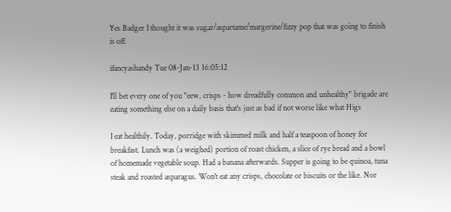Yes Badger I thought it was sugar/aspartame/margerine/fizzy pop that was going to finish is off.

ifancyashandy Tue 08-Jan-13 16:05:12

I'll bet every one of you "eew, crisps - how dreadfully common and unhealthy" brigade are eating something else on a daily basis that's just as bad if not worse like what Higs

I eat healthily. Today, porridge with skimmed milk and half a teaspoon of honey for breakfast. Lunch was (a weighed) portion of roast chicken, a slice of rye bread and a bowl of homemade vegetable soup. Had a banana afterwards. Supper is going to be quinoa, tuna steak and roasted asparagus. Won't eat any crisps, chocolate or biscuits or the like. Nor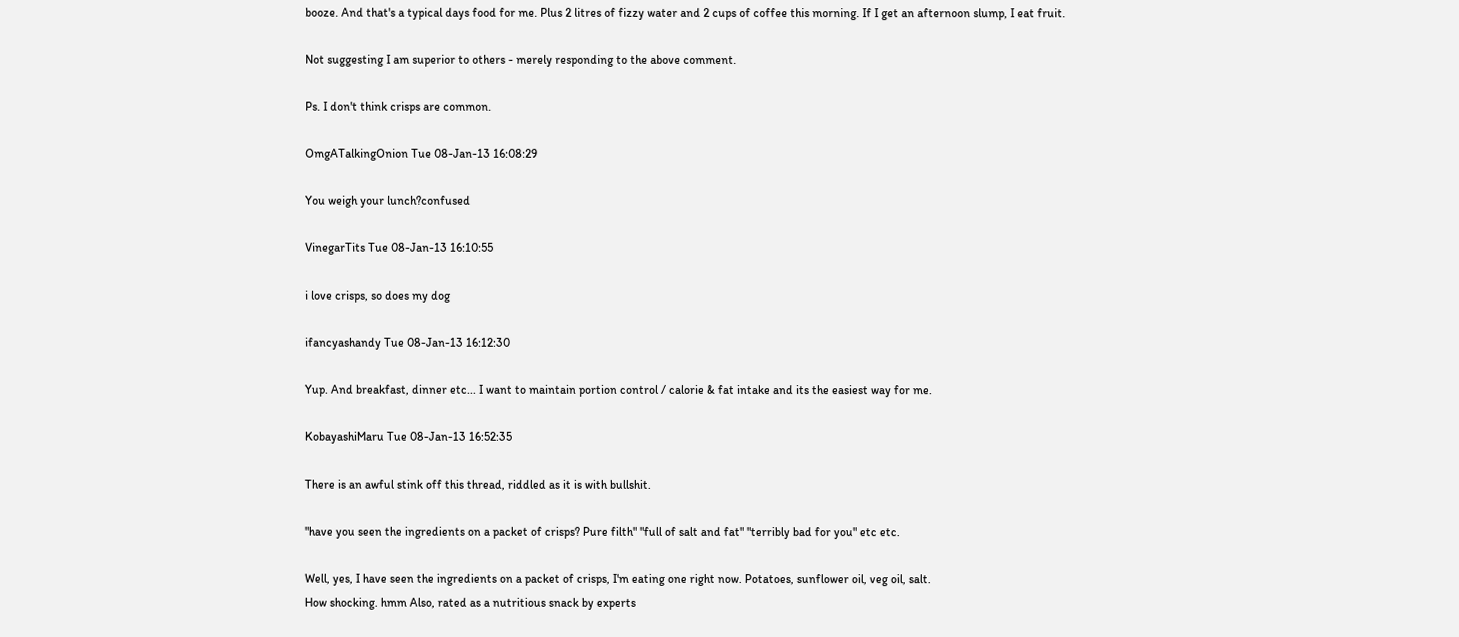booze. And that's a typical days food for me. Plus 2 litres of fizzy water and 2 cups of coffee this morning. If I get an afternoon slump, I eat fruit.

Not suggesting I am superior to others - merely responding to the above comment.

Ps. I don't think crisps are common.

OmgATalkingOnion Tue 08-Jan-13 16:08:29

You weigh your lunch?confused

VinegarTits Tue 08-Jan-13 16:10:55

i love crisps, so does my dog

ifancyashandy Tue 08-Jan-13 16:12:30

Yup. And breakfast, dinner etc... I want to maintain portion control / calorie & fat intake and its the easiest way for me.

KobayashiMaru Tue 08-Jan-13 16:52:35

There is an awful stink off this thread, riddled as it is with bullshit.

"have you seen the ingredients on a packet of crisps? Pure filth" "full of salt and fat" "terribly bad for you" etc etc.

Well, yes, I have seen the ingredients on a packet of crisps, I'm eating one right now. Potatoes, sunflower oil, veg oil, salt.
How shocking. hmm Also, rated as a nutritious snack by experts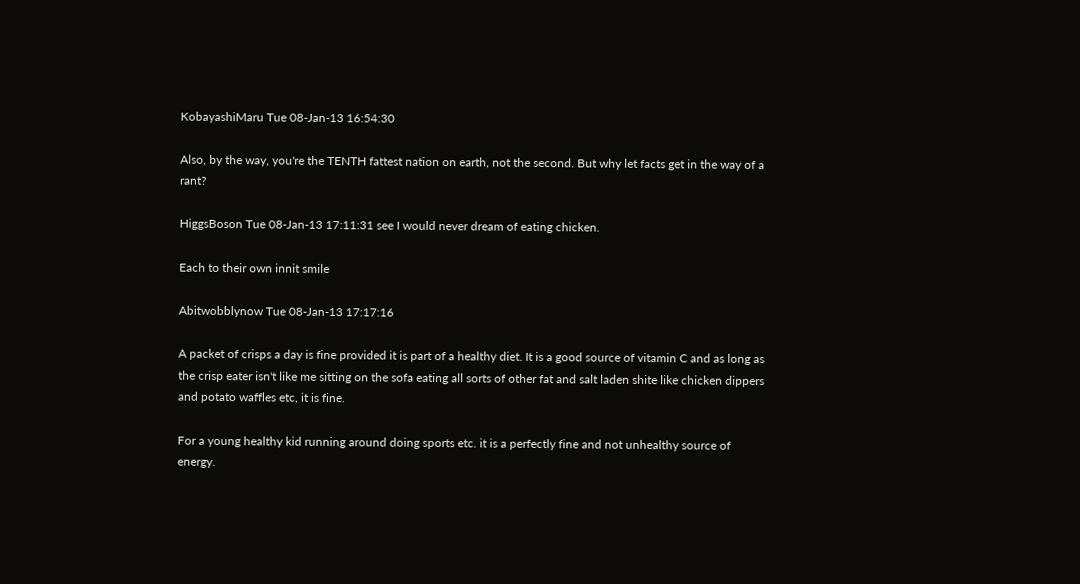KobayashiMaru Tue 08-Jan-13 16:54:30

Also, by the way, you're the TENTH fattest nation on earth, not the second. But why let facts get in the way of a rant?

HiggsBoson Tue 08-Jan-13 17:11:31 see I would never dream of eating chicken.

Each to their own innit smile

Abitwobblynow Tue 08-Jan-13 17:17:16

A packet of crisps a day is fine provided it is part of a healthy diet. It is a good source of vitamin C and as long as the crisp eater isn't like me sitting on the sofa eating all sorts of other fat and salt laden shite like chicken dippers and potato waffles etc, it is fine.

For a young healthy kid running around doing sports etc. it is a perfectly fine and not unhealthy source of energy.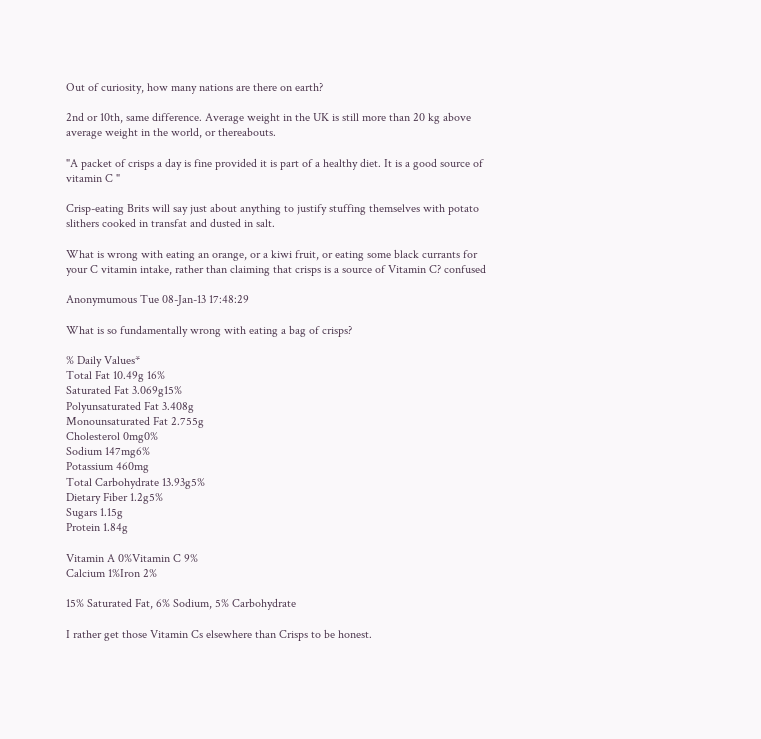Out of curiosity, how many nations are there on earth?

2nd or 10th, same difference. Average weight in the UK is still more than 20 kg above average weight in the world, or thereabouts.

"A packet of crisps a day is fine provided it is part of a healthy diet. It is a good source of vitamin C "

Crisp-eating Brits will say just about anything to justify stuffing themselves with potato slithers cooked in transfat and dusted in salt.

What is wrong with eating an orange, or a kiwi fruit, or eating some black currants for your C vitamin intake, rather than claiming that crisps is a source of Vitamin C? confused

Anonymumous Tue 08-Jan-13 17:48:29

What is so fundamentally wrong with eating a bag of crisps?

% Daily Values*
Total Fat 10.49g 16%
Saturated Fat 3.069g15%
Polyunsaturated Fat 3.408g
Monounsaturated Fat 2.755g
Cholesterol 0mg0%
Sodium 147mg6%
Potassium 460mg
Total Carbohydrate 13.93g5%
Dietary Fiber 1.2g5%
Sugars 1.15g
Protein 1.84g

Vitamin A 0%Vitamin C 9%
Calcium 1%Iron 2%

15% Saturated Fat, 6% Sodium, 5% Carbohydrate

I rather get those Vitamin Cs elsewhere than Crisps to be honest.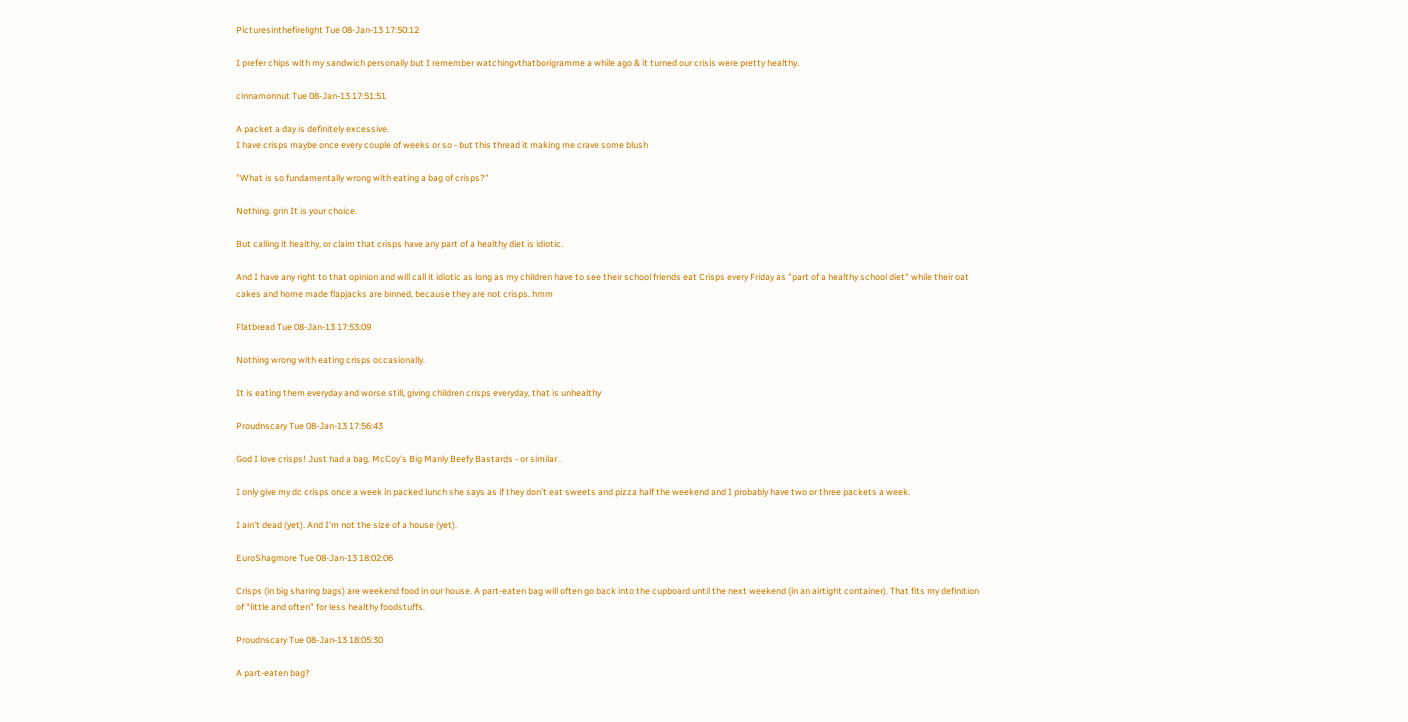Picturesinthefirelight Tue 08-Jan-13 17:50:12

I prefer chips with my sandwich personally but I remember watchingvthatborigramme a while ago & it turned our crisis were pretty healthy.

cinnamonnut Tue 08-Jan-13 17:51:51

A packet a day is definitely excessive.
I have crisps maybe once every couple of weeks or so - but this thread it making me crave some blush

"What is so fundamentally wrong with eating a bag of crisps?"

Nothing. grin It is your choice.

But calling it healthy, or claim that crisps have any part of a healthy diet is idiotic.

And I have any right to that opinion and will call it idiotic as long as my children have to see their school friends eat Crisps every Friday as "part of a healthy school diet" while their oat cakes and home made flapjacks are binned, because they are not crisps. hmm

Flatbread Tue 08-Jan-13 17:53:09

Nothing wrong with eating crisps occasionally.

It is eating them everyday and worse still, giving children crisps everyday, that is unhealthy

Proudnscary Tue 08-Jan-13 17:56:43

God I love crisps! Just had a bag. McCoy's Big Manly Beefy Bastards - or similar .

I only give my dc crisps once a week in packed lunch she says as if they don't eat sweets and pizza half the weekend and I probably have two or three packets a week.

I ain't dead (yet). And I'm not the size of a house (yet).

EuroShagmore Tue 08-Jan-13 18:02:06

Crisps (in big sharing bags) are weekend food in our house. A part-eaten bag will often go back into the cupboard until the next weekend (in an airtight container). That fits my definition of "little and often" for less healthy foodstuffs.

Proudnscary Tue 08-Jan-13 18:05:30

A part-eaten bag?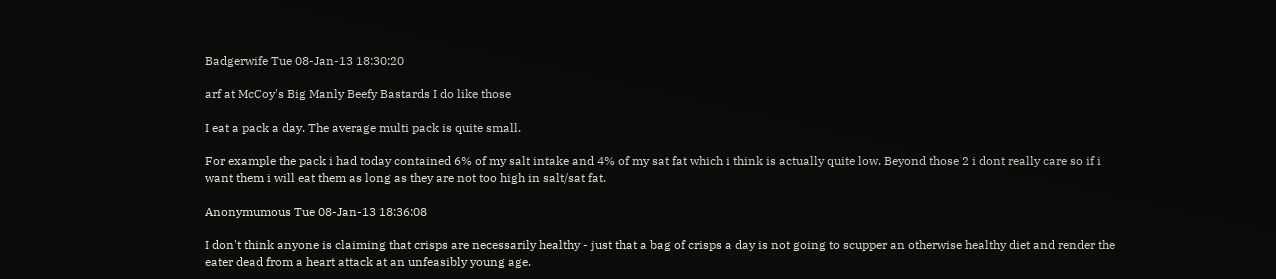Badgerwife Tue 08-Jan-13 18:30:20

arf at McCoy's Big Manly Beefy Bastards I do like those

I eat a pack a day. The average multi pack is quite small.

For example the pack i had today contained 6% of my salt intake and 4% of my sat fat which i think is actually quite low. Beyond those 2 i dont really care so if i want them i will eat them as long as they are not too high in salt/sat fat.

Anonymumous Tue 08-Jan-13 18:36:08

I don't think anyone is claiming that crisps are necessarily healthy - just that a bag of crisps a day is not going to scupper an otherwise healthy diet and render the eater dead from a heart attack at an unfeasibly young age.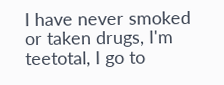I have never smoked or taken drugs, I'm teetotal, I go to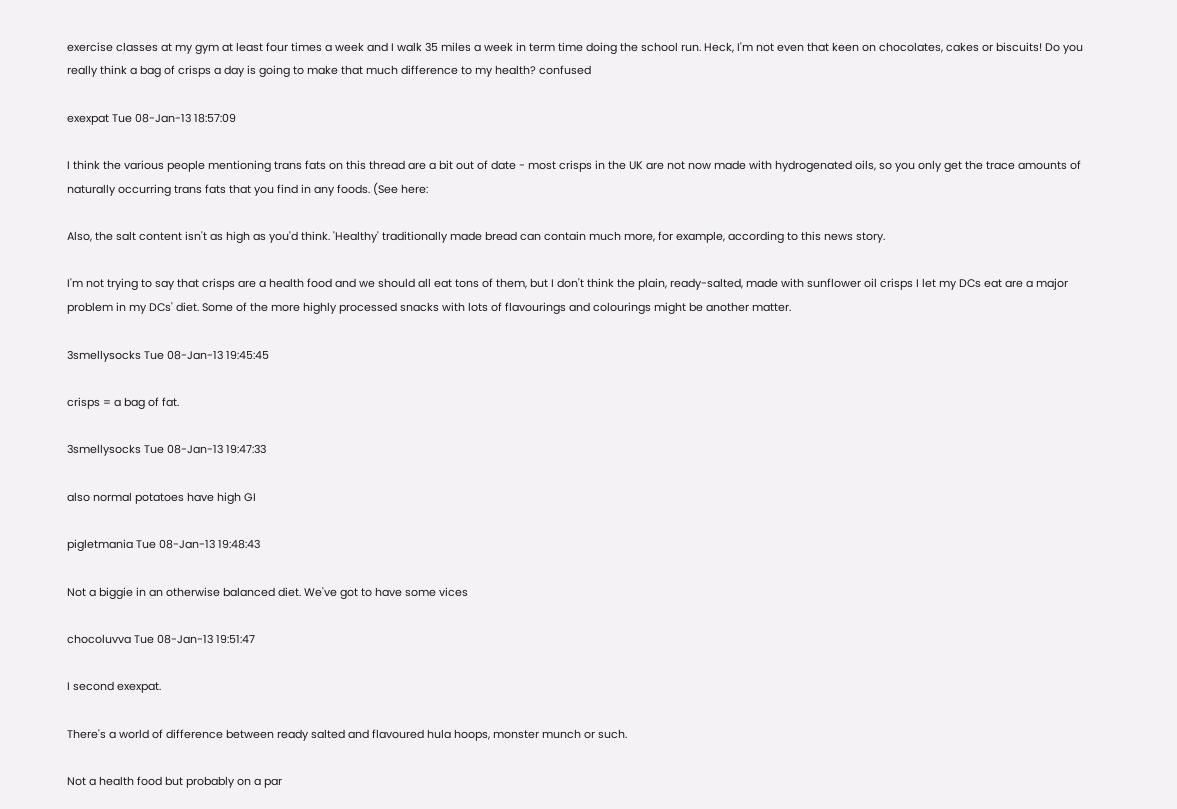exercise classes at my gym at least four times a week and I walk 35 miles a week in term time doing the school run. Heck, I'm not even that keen on chocolates, cakes or biscuits! Do you really think a bag of crisps a day is going to make that much difference to my health? confused

exexpat Tue 08-Jan-13 18:57:09

I think the various people mentioning trans fats on this thread are a bit out of date - most crisps in the UK are not now made with hydrogenated oils, so you only get the trace amounts of naturally occurring trans fats that you find in any foods. (See here:

Also, the salt content isn't as high as you'd think. 'Healthy' traditionally made bread can contain much more, for example, according to this news story.

I'm not trying to say that crisps are a health food and we should all eat tons of them, but I don't think the plain, ready-salted, made with sunflower oil crisps I let my DCs eat are a major problem in my DCs' diet. Some of the more highly processed snacks with lots of flavourings and colourings might be another matter.

3smellysocks Tue 08-Jan-13 19:45:45

crisps = a bag of fat.

3smellysocks Tue 08-Jan-13 19:47:33

also normal potatoes have high GI

pigletmania Tue 08-Jan-13 19:48:43

Not a biggie in an otherwise balanced diet. We've got to have some vices

chocoluvva Tue 08-Jan-13 19:51:47

I second exexpat.

There's a world of difference between ready salted and flavoured hula hoops, monster munch or such.

Not a health food but probably on a par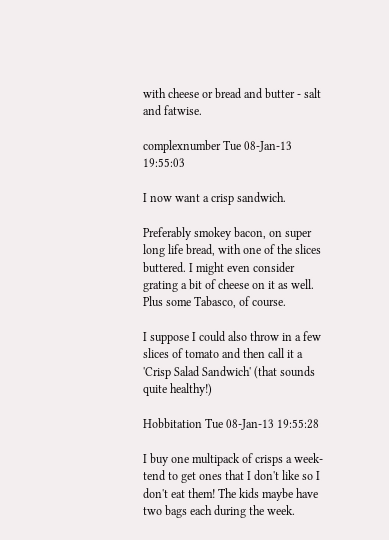with cheese or bread and butter - salt and fatwise.

complexnumber Tue 08-Jan-13 19:55:03

I now want a crisp sandwich.

Preferably smokey bacon, on super long life bread, with one of the slices buttered. I might even consider grating a bit of cheese on it as well. Plus some Tabasco, of course.

I suppose I could also throw in a few slices of tomato and then call it a 'Crisp Salad Sandwich' (that sounds quite healthy!)

Hobbitation Tue 08-Jan-13 19:55:28

I buy one multipack of crisps a week- tend to get ones that I don't like so I don't eat them! The kids maybe have two bags each during the week.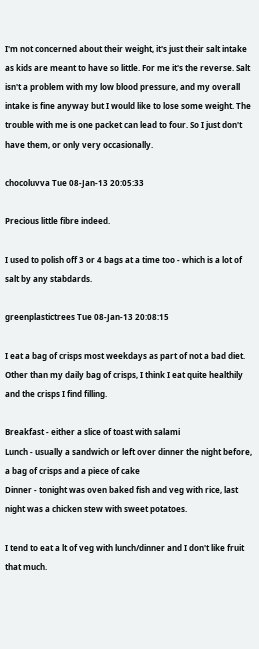I'm not concerned about their weight, it's just their salt intake as kids are meant to have so little. For me it's the reverse. Salt isn't a problem with my low blood pressure, and my overall intake is fine anyway but I would like to lose some weight. The trouble with me is one packet can lead to four. So I just don't have them, or only very occasionally.

chocoluvva Tue 08-Jan-13 20:05:33

Precious little fibre indeed.

I used to polish off 3 or 4 bags at a time too - which is a lot of salt by any stabdards.

greenplastictrees Tue 08-Jan-13 20:08:15

I eat a bag of crisps most weekdays as part of not a bad diet. Other than my daily bag of crisps, I think I eat quite healthily and the crisps I find filling.

Breakfast - either a slice of toast with salami
Lunch - usually a sandwich or left over dinner the night before, a bag of crisps and a piece of cake
Dinner - tonight was oven baked fish and veg with rice, last night was a chicken stew with sweet potatoes.

I tend to eat a lt of veg with lunch/dinner and I don't like fruit that much.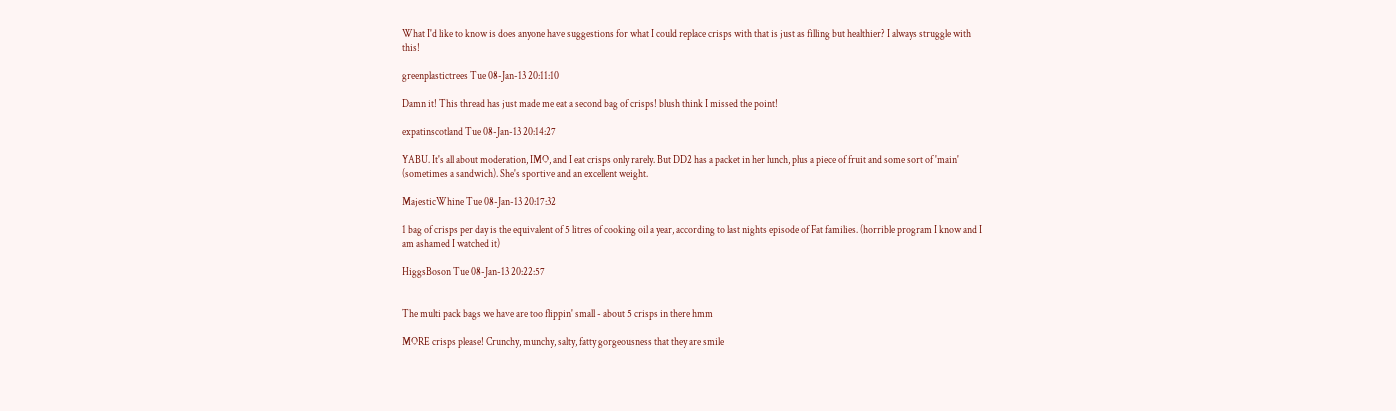What I'd like to know is does anyone have suggestions for what I could replace crisps with that is just as filling but healthier? I always struggle with this!

greenplastictrees Tue 08-Jan-13 20:11:10

Damn it! This thread has just made me eat a second bag of crisps! blush think I missed the point!

expatinscotland Tue 08-Jan-13 20:14:27

YABU. It's all about moderation, IMO, and I eat crisps only rarely. But DD2 has a packet in her lunch, plus a piece of fruit and some sort of 'main' (sometimes a sandwich). She's sportive and an excellent weight.

MajesticWhine Tue 08-Jan-13 20:17:32

1 bag of crisps per day is the equivalent of 5 litres of cooking oil a year, according to last nights episode of Fat families. (horrible program I know and I am ashamed I watched it)

HiggsBoson Tue 08-Jan-13 20:22:57


The multi pack bags we have are too flippin' small - about 5 crisps in there hmm

MORE crisps please! Crunchy, munchy, salty, fatty gorgeousness that they are smile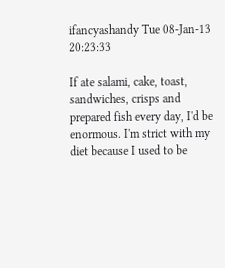ifancyashandy Tue 08-Jan-13 20:23:33

If ate salami, cake, toast, sandwiches, crisps and prepared fish every day, I'd be enormous. I'm strict with my diet because I used to be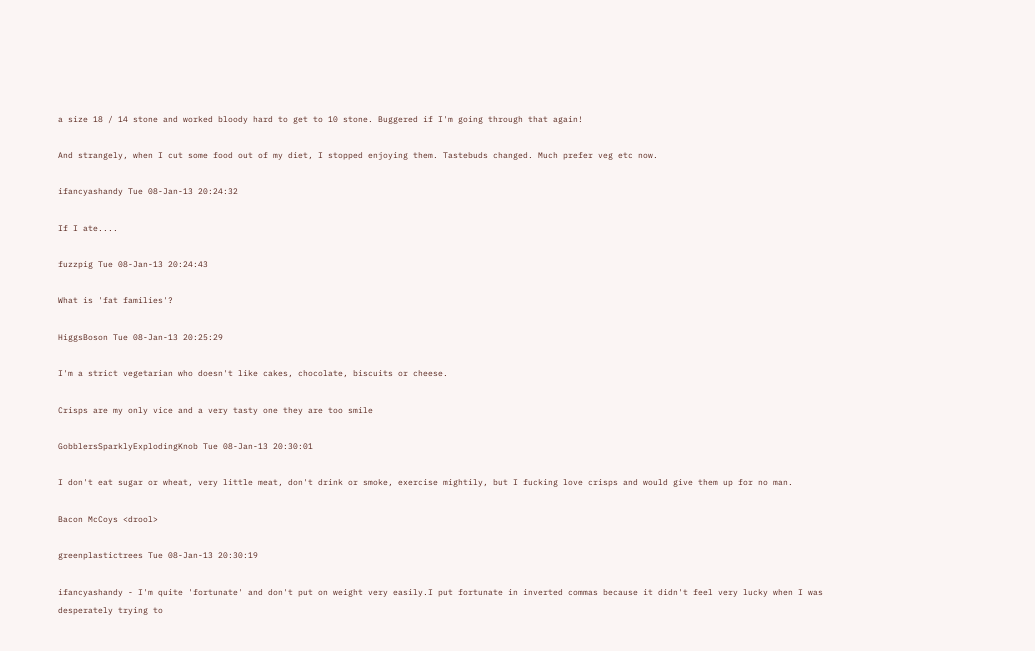a size 18 / 14 stone and worked bloody hard to get to 10 stone. Buggered if I'm going through that again!

And strangely, when I cut some food out of my diet, I stopped enjoying them. Tastebuds changed. Much prefer veg etc now.

ifancyashandy Tue 08-Jan-13 20:24:32

If I ate....

fuzzpig Tue 08-Jan-13 20:24:43

What is 'fat families'?

HiggsBoson Tue 08-Jan-13 20:25:29

I'm a strict vegetarian who doesn't like cakes, chocolate, biscuits or cheese.

Crisps are my only vice and a very tasty one they are too smile

GobblersSparklyExplodingKnob Tue 08-Jan-13 20:30:01

I don't eat sugar or wheat, very little meat, don't drink or smoke, exercise mightily, but I fucking love crisps and would give them up for no man.

Bacon McCoys <drool>

greenplastictrees Tue 08-Jan-13 20:30:19

ifancyashandy - I'm quite 'fortunate' and don't put on weight very easily.I put fortunate in inverted commas because it didn't feel very lucky when I was desperately trying to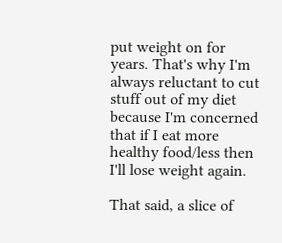put weight on for years. That's why I'm always reluctant to cut stuff out of my diet because I'm concerned that if I eat more healthy food/less then I'll lose weight again.

That said, a slice of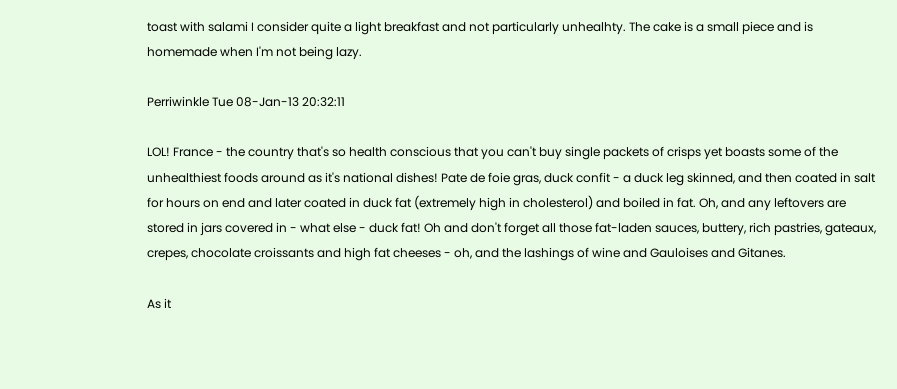toast with salami I consider quite a light breakfast and not particularly unhealhty. The cake is a small piece and is homemade when I'm not being lazy.

Perriwinkle Tue 08-Jan-13 20:32:11

LOL! France - the country that's so health conscious that you can't buy single packets of crisps yet boasts some of the unhealthiest foods around as it's national dishes! Pate de foie gras, duck confit - a duck leg skinned, and then coated in salt for hours on end and later coated in duck fat (extremely high in cholesterol) and boiled in fat. Oh, and any leftovers are stored in jars covered in - what else - duck fat! Oh and don't forget all those fat-laden sauces, buttery, rich pastries, gateaux, crepes, chocolate croissants and high fat cheeses - oh, and the lashings of wine and Gauloises and Gitanes.

As it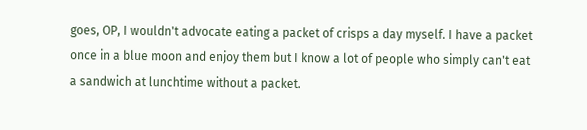goes, OP, I wouldn't advocate eating a packet of crisps a day myself. I have a packet once in a blue moon and enjoy them but I know a lot of people who simply can't eat a sandwich at lunchtime without a packet.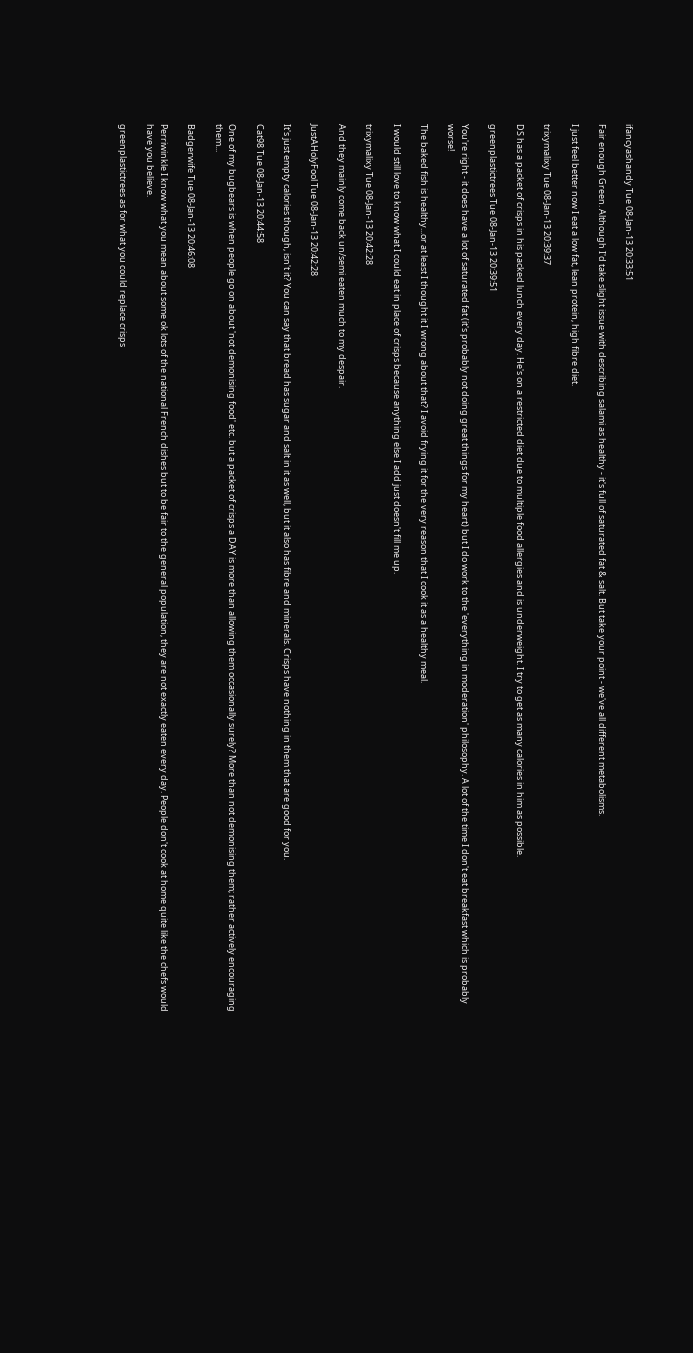ifancyashandy Tue 08-Jan-13 20:33:51

Fair enough Green. Although I'd take slight issue with describing salami as healthy - it's full of saturated fat & salt. But take your point - we've all different metabolisms.

I just feel better now I eat a low fat, lean protein, high fibre diet.

trixymalixy Tue 08-Jan-13 20:39:37

DS has a packet of crisps in his packed lunch every day. He's on a restricted diet due to multiple food allergies and is underweight. I try to get as many calories in him as possible.

greenplastictrees Tue 08-Jan-13 20:39:51

You're right - it does have a lot of saturated fat (it's probably not doing great things for my heart) but I do work to the 'everything in moderation' philosophy. A lot of the time I don't eat breakfast which is probably worse!

The baked fish is healthy...or at least I thought it I wrong about that? I avoid frying it for the very reason that I cook it as a healthy meal.

I would still love to know what I could eat in place of crisps because anything else I add just doesn't fill me up.

trixymalixy Tue 08-Jan-13 20:42:28

And they mainly come back un/semi eaten much to my despair.

JustAHolyFool Tue 08-Jan-13 20:42:28

It's just empty calories though, isn't it? You can say that bread has sugar and salt in it as well, but it also has fibre and minerals. Crisps have nothing in them that are good for you.

Cat98 Tue 08-Jan-13 20:44:58

One of my bugbears is when people go on about 'not demonising food' etc. but a packet of crisps a DAY is more than allowing them occasionally surely? More than not demonising them; rather actively encouraging them...

Badgerwife Tue 08-Jan-13 20:46:08

Perriwinkle I know what you mean about some ok lots of the national French dishes but to be fair to the general population, they are not exactly eaten every day. People don't cook at home quite like the chefs would have you believe.

greenplastictrees as for what you could replace crisps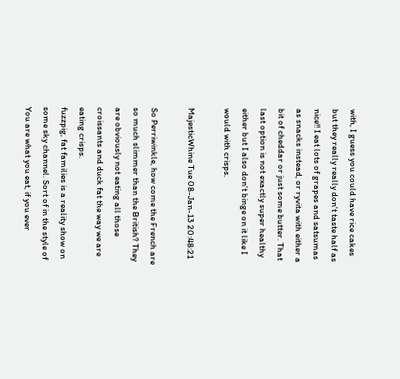with, I guess you could have rice cakes but they really really don't taste half as nice!! I eat lots of grapes and satsumas as snacks instead, or ryvita with either a bit of cheddar or just some butter. That last option is not exactly super healthy either but I also don't binge on it like I would with crisps.

MajesticWhine Tue 08-Jan-13 20:48:21

So Perriwinkle, how come the French are so much slimmer than the British? They are obviously not eating all those croissants and duck fat the way we are eating crisps.
fuzzpig, fat families is a reality show on some sky channel. Sort of in the style of You are what you eat, if you ever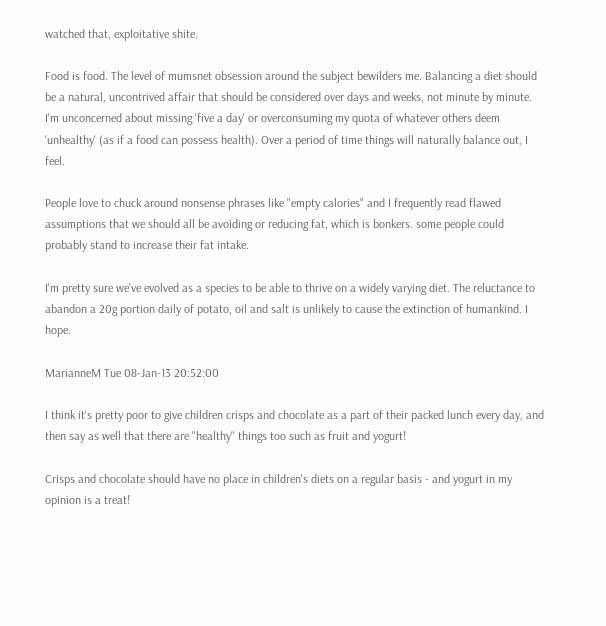watched that, exploitative shite.

Food is food. The level of mumsnet obsession around the subject bewilders me. Balancing a diet should be a natural, uncontrived affair that should be considered over days and weeks, not minute by minute. I'm unconcerned about missing 'five a day' or overconsuming my quota of whatever others deem 'unhealthy' (as if a food can possess health). Over a period of time things will naturally balance out, I feel.

People love to chuck around nonsense phrases like "empty calories" and I frequently read flawed assumptions that we should all be avoiding or reducing fat, which is bonkers. some people could probably stand to increase their fat intake.

I'm pretty sure we've evolved as a species to be able to thrive on a widely varying diet. The reluctance to abandon a 20g portion daily of potato, oil and salt is unlikely to cause the extinction of humankind. I hope.

MarianneM Tue 08-Jan-13 20:52:00

I think it's pretty poor to give children crisps and chocolate as a part of their packed lunch every day, and then say as well that there are "healthy" things too such as fruit and yogurt!

Crisps and chocolate should have no place in children's diets on a regular basis - and yogurt in my opinion is a treat!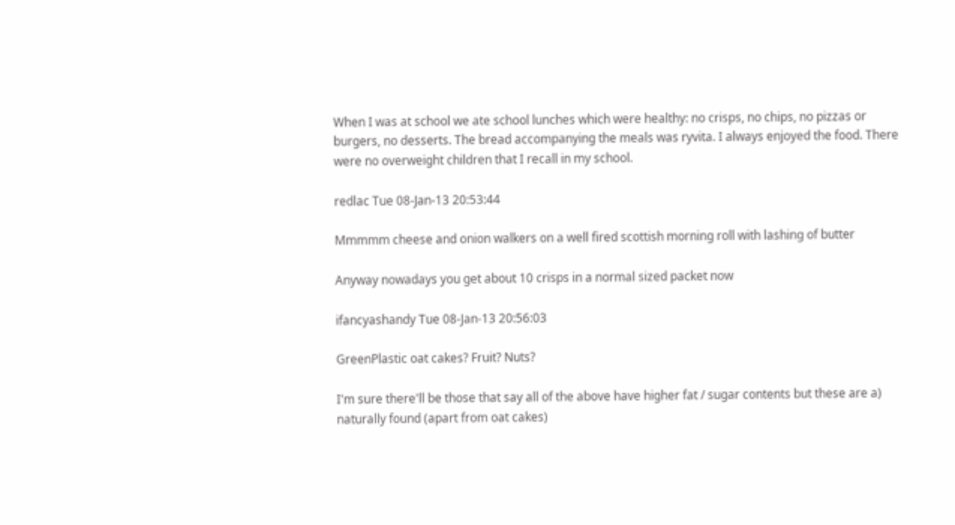When I was at school we ate school lunches which were healthy: no crisps, no chips, no pizzas or burgers, no desserts. The bread accompanying the meals was ryvita. I always enjoyed the food. There were no overweight children that I recall in my school.

redlac Tue 08-Jan-13 20:53:44

Mmmmm cheese and onion walkers on a well fired scottish morning roll with lashing of butter

Anyway nowadays you get about 10 crisps in a normal sized packet now

ifancyashandy Tue 08-Jan-13 20:56:03

GreenPlastic oat cakes? Fruit? Nuts?

I'm sure there'll be those that say all of the above have higher fat / sugar contents but these are a) naturally found (apart from oat cakes)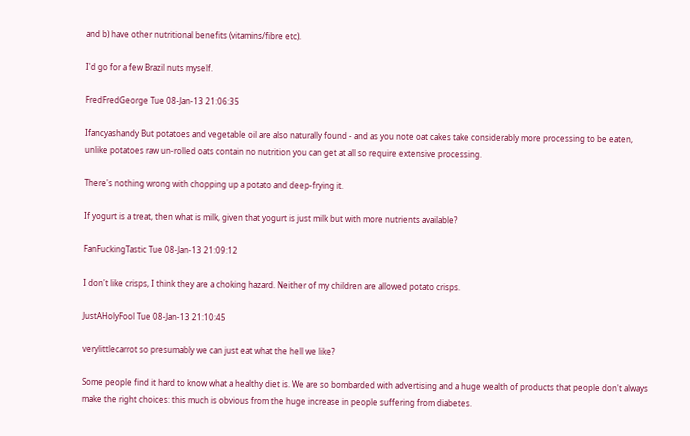and b) have other nutritional benefits (vitamins/fibre etc).

I'd go for a few Brazil nuts myself.

FredFredGeorge Tue 08-Jan-13 21:06:35

Ifancyashandy But potatoes and vegetable oil are also naturally found - and as you note oat cakes take considerably more processing to be eaten, unlike potatoes raw un-rolled oats contain no nutrition you can get at all so require extensive processing.

There's nothing wrong with chopping up a potato and deep-frying it.

If yogurt is a treat, then what is milk, given that yogurt is just milk but with more nutrients available?

FanFuckingTastic Tue 08-Jan-13 21:09:12

I don't like crisps, I think they are a choking hazard. Neither of my children are allowed potato crisps.

JustAHolyFool Tue 08-Jan-13 21:10:45

verylittlecarrot so presumably we can just eat what the hell we like?

Some people find it hard to know what a healthy diet is. We are so bombarded with advertising and a huge wealth of products that people don't always make the right choices: this much is obvious from the huge increase in people suffering from diabetes.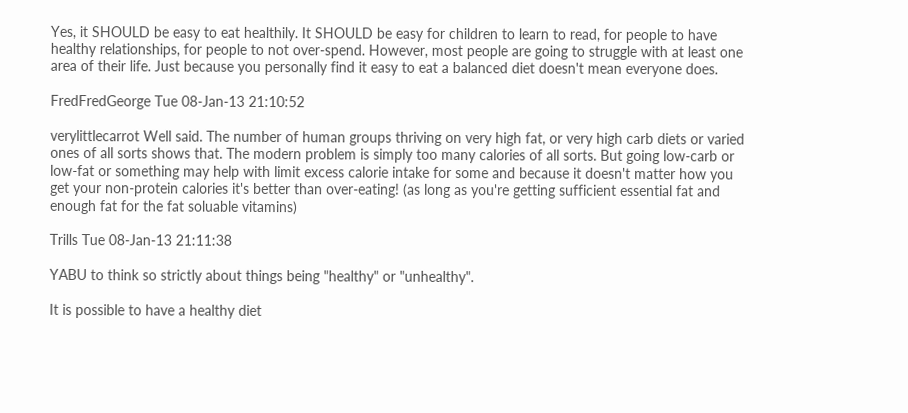Yes, it SHOULD be easy to eat healthily. It SHOULD be easy for children to learn to read, for people to have healthy relationships, for people to not over-spend. However, most people are going to struggle with at least one area of their life. Just because you personally find it easy to eat a balanced diet doesn't mean everyone does.

FredFredGeorge Tue 08-Jan-13 21:10:52

verylittlecarrot Well said. The number of human groups thriving on very high fat, or very high carb diets or varied ones of all sorts shows that. The modern problem is simply too many calories of all sorts. But going low-carb or low-fat or something may help with limit excess calorie intake for some and because it doesn't matter how you get your non-protein calories it's better than over-eating! (as long as you're getting sufficient essential fat and enough fat for the fat soluable vitamins)

Trills Tue 08-Jan-13 21:11:38

YABU to think so strictly about things being "healthy" or "unhealthy".

It is possible to have a healthy diet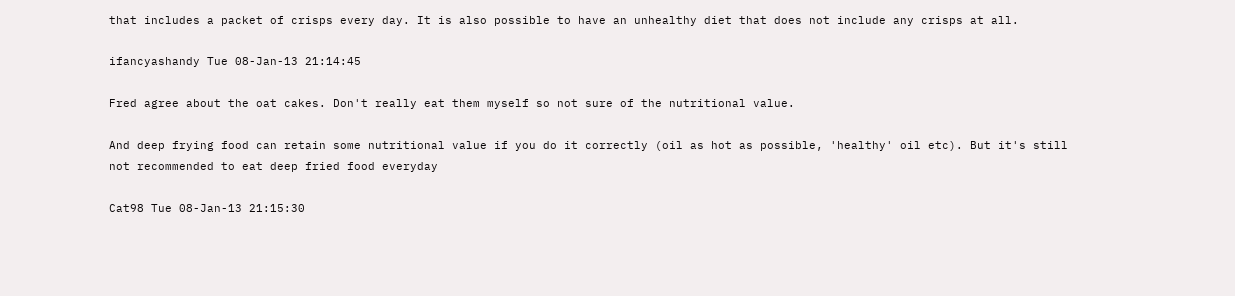that includes a packet of crisps every day. It is also possible to have an unhealthy diet that does not include any crisps at all.

ifancyashandy Tue 08-Jan-13 21:14:45

Fred agree about the oat cakes. Don't really eat them myself so not sure of the nutritional value.

And deep frying food can retain some nutritional value if you do it correctly (oil as hot as possible, 'healthy' oil etc). But it's still not recommended to eat deep fried food everyday

Cat98 Tue 08-Jan-13 21:15:30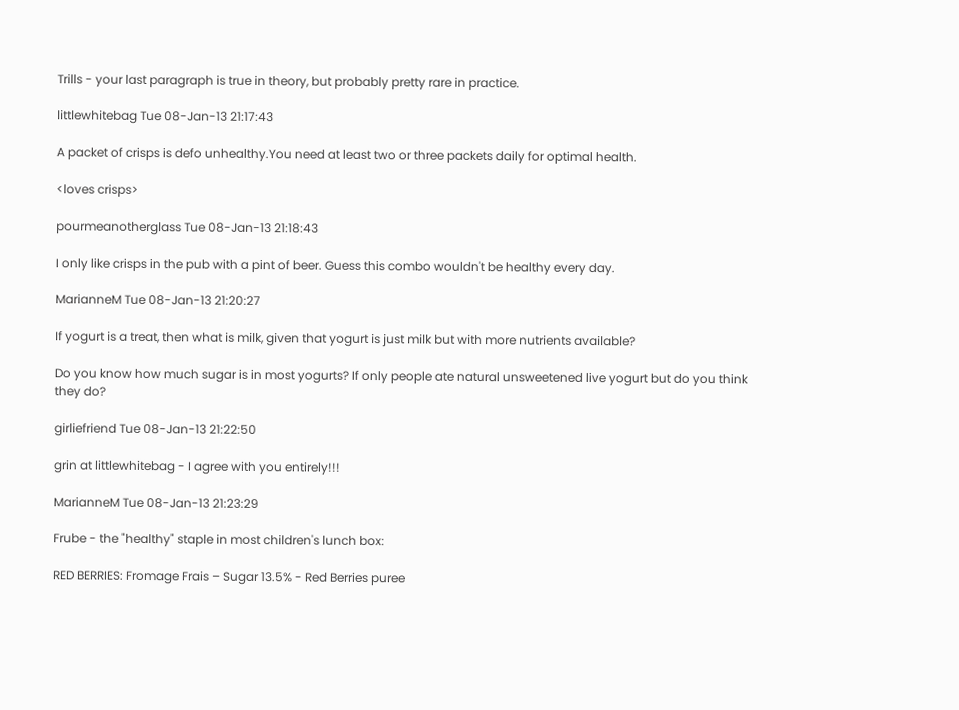Trills - your last paragraph is true in theory, but probably pretty rare in practice.

littlewhitebag Tue 08-Jan-13 21:17:43

A packet of crisps is defo unhealthy.You need at least two or three packets daily for optimal health.

<loves crisps>

pourmeanotherglass Tue 08-Jan-13 21:18:43

I only like crisps in the pub with a pint of beer. Guess this combo wouldn't be healthy every day.

MarianneM Tue 08-Jan-13 21:20:27

If yogurt is a treat, then what is milk, given that yogurt is just milk but with more nutrients available?

Do you know how much sugar is in most yogurts? If only people ate natural unsweetened live yogurt but do you think they do?

girliefriend Tue 08-Jan-13 21:22:50

grin at littlewhitebag - I agree with you entirely!!!

MarianneM Tue 08-Jan-13 21:23:29

Frube - the "healthy" staple in most children's lunch box:

RED BERRIES: Fromage Frais – Sugar 13.5% - Red Berries puree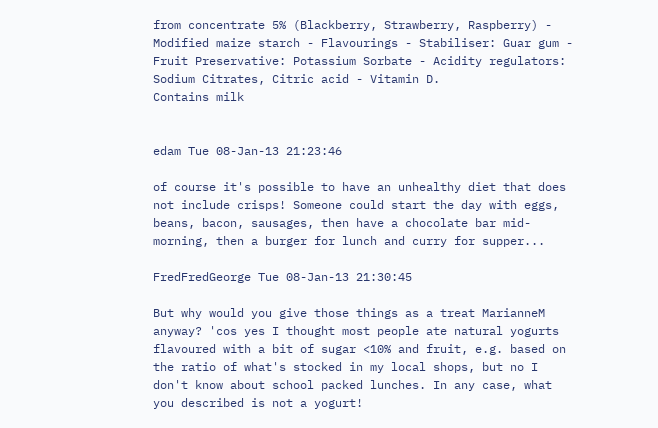from concentrate 5% (Blackberry, Strawberry, Raspberry) - Modified maize starch - Flavourings - Stabiliser: Guar gum - Fruit Preservative: Potassium Sorbate - Acidity regulators: Sodium Citrates, Citric acid - Vitamin D.
Contains milk


edam Tue 08-Jan-13 21:23:46

of course it's possible to have an unhealthy diet that does not include crisps! Someone could start the day with eggs, beans, bacon, sausages, then have a chocolate bar mid-morning, then a burger for lunch and curry for supper...

FredFredGeorge Tue 08-Jan-13 21:30:45

But why would you give those things as a treat MarianneM anyway? 'cos yes I thought most people ate natural yogurts flavoured with a bit of sugar <10% and fruit, e.g. based on the ratio of what's stocked in my local shops, but no I don't know about school packed lunches. In any case, what you described is not a yogurt!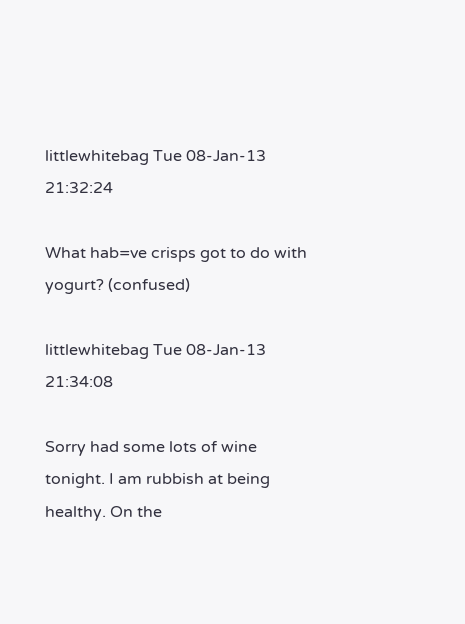littlewhitebag Tue 08-Jan-13 21:32:24

What hab=ve crisps got to do with yogurt? (confused)

littlewhitebag Tue 08-Jan-13 21:34:08

Sorry had some lots of wine tonight. I am rubbish at being healthy. On the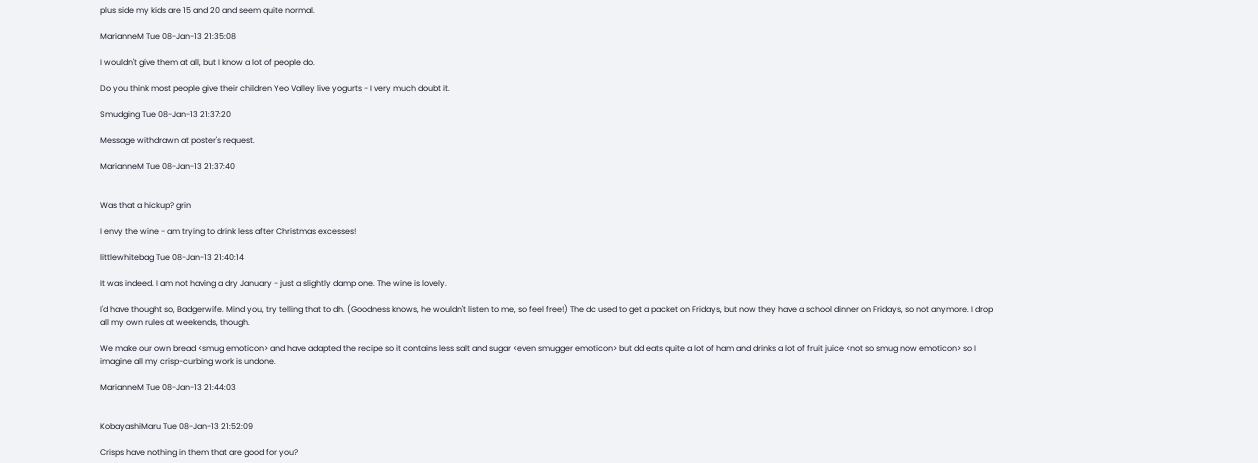plus side my kids are 15 and 20 and seem quite normal.

MarianneM Tue 08-Jan-13 21:35:08

I wouldn't give them at all, but I know a lot of people do.

Do you think most people give their children Yeo Valley live yogurts - I very much doubt it.

Smudging Tue 08-Jan-13 21:37:20

Message withdrawn at poster's request.

MarianneM Tue 08-Jan-13 21:37:40


Was that a hickup? grin

I envy the wine - am trying to drink less after Christmas excesses!

littlewhitebag Tue 08-Jan-13 21:40:14

It was indeed. I am not having a dry January - just a slightly damp one. The wine is lovely.

I'd have thought so, Badgerwife. Mind you, try telling that to dh. (Goodness knows, he wouldn't listen to me, so feel free!) The dc used to get a packet on Fridays, but now they have a school dinner on Fridays, so not anymore. I drop all my own rules at weekends, though.

We make our own bread <smug emoticon> and have adapted the recipe so it contains less salt and sugar <even smugger emoticon> but dd eats quite a lot of ham and drinks a lot of fruit juice <not so smug now emoticon> so I imagine all my crisp-curbing work is undone.

MarianneM Tue 08-Jan-13 21:44:03


KobayashiMaru Tue 08-Jan-13 21:52:09

Crisps have nothing in them that are good for you?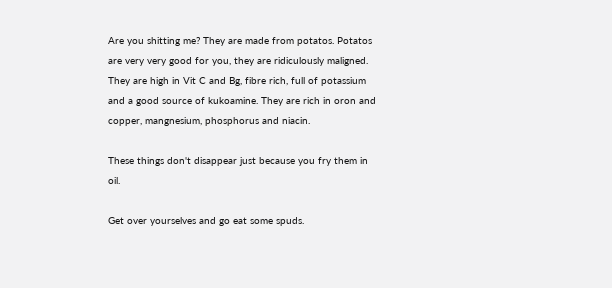Are you shitting me? They are made from potatos. Potatos are very very good for you, they are ridiculously maligned. They are high in Vit C and Bg, fibre rich, full of potassium and a good source of kukoamine. They are rich in oron and copper, mangnesium, phosphorus and niacin.

These things don't disappear just because you fry them in oil.

Get over yourselves and go eat some spuds.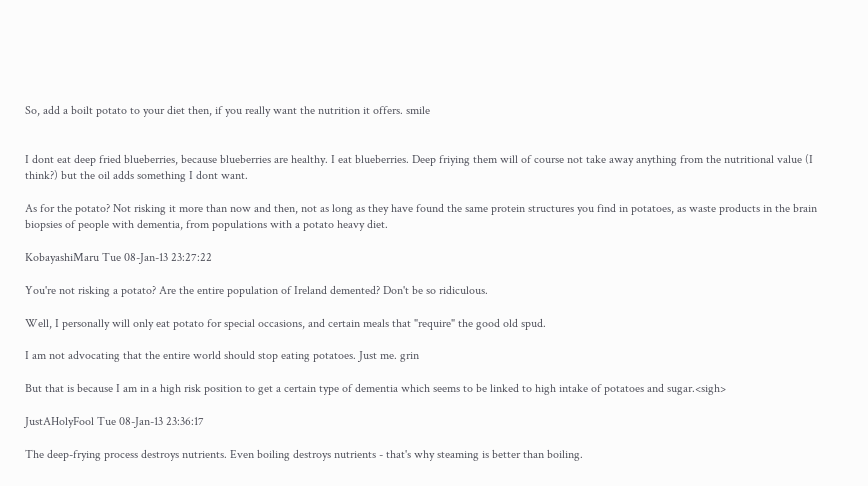So, add a boilt potato to your diet then, if you really want the nutrition it offers. smile


I dont eat deep fried blueberries, because blueberries are healthy. I eat blueberries. Deep friying them will of course not take away anything from the nutritional value (I think?) but the oil adds something I dont want.

As for the potato? Not risking it more than now and then, not as long as they have found the same protein structures you find in potatoes, as waste products in the brain biopsies of people with dementia, from populations with a potato heavy diet.

KobayashiMaru Tue 08-Jan-13 23:27:22

You're not risking a potato? Are the entire population of Ireland demented? Don't be so ridiculous.

Well, I personally will only eat potato for special occasions, and certain meals that "require" the good old spud.

I am not advocating that the entire world should stop eating potatoes. Just me. grin

But that is because I am in a high risk position to get a certain type of dementia which seems to be linked to high intake of potatoes and sugar.<sigh>

JustAHolyFool Tue 08-Jan-13 23:36:17

The deep-frying process destroys nutrients. Even boiling destroys nutrients - that's why steaming is better than boiling.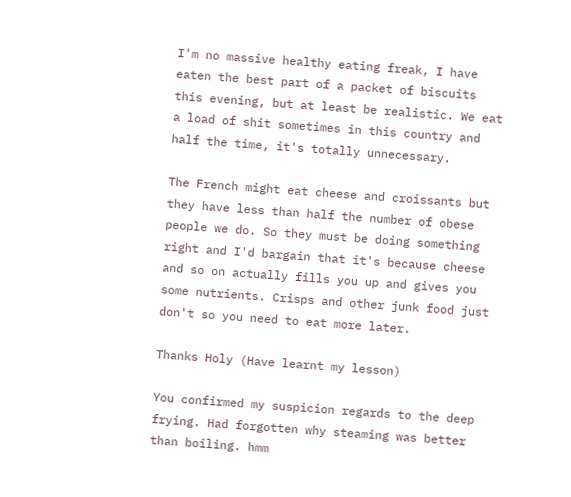I'm no massive healthy eating freak, I have eaten the best part of a packet of biscuits this evening, but at least be realistic. We eat a load of shit sometimes in this country and half the time, it's totally unnecessary.

The French might eat cheese and croissants but they have less than half the number of obese people we do. So they must be doing something right and I'd bargain that it's because cheese and so on actually fills you up and gives you some nutrients. Crisps and other junk food just don't so you need to eat more later.

Thanks Holy (Have learnt my lesson)

You confirmed my suspicion regards to the deep frying. Had forgotten why steaming was better than boiling. hmm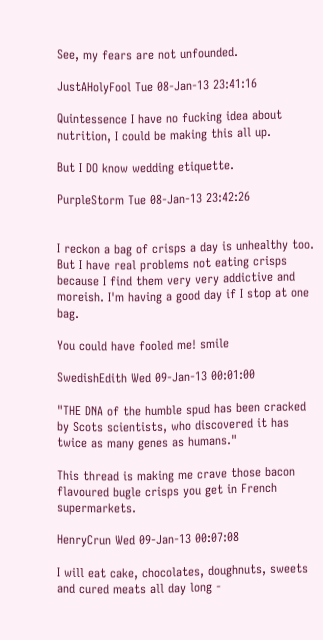See, my fears are not unfounded.

JustAHolyFool Tue 08-Jan-13 23:41:16

Quintessence I have no fucking idea about nutrition, I could be making this all up.

But I DO know wedding etiquette.

PurpleStorm Tue 08-Jan-13 23:42:26


I reckon a bag of crisps a day is unhealthy too. But I have real problems not eating crisps because I find them very very addictive and moreish. I'm having a good day if I stop at one bag.

You could have fooled me! smile

SwedishEdith Wed 09-Jan-13 00:01:00

"THE DNA of the humble spud has been cracked by Scots scientists, who discovered it has twice as many genes as humans."

This thread is making me crave those bacon flavoured bugle crisps you get in French supermarkets.

HenryCrun Wed 09-Jan-13 00:07:08

I will eat cake, chocolates, doughnuts, sweets and cured meats all day long -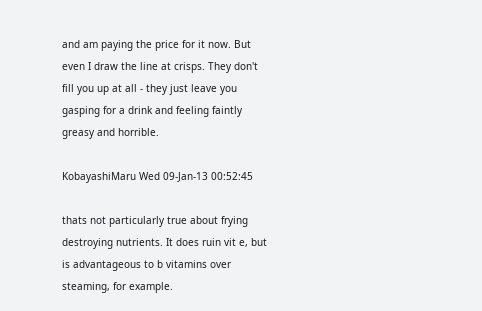and am paying the price for it now. But even I draw the line at crisps. They don't fill you up at all - they just leave you gasping for a drink and feeling faintly greasy and horrible.

KobayashiMaru Wed 09-Jan-13 00:52:45

thats not particularly true about frying destroying nutrients. It does ruin vit e, but is advantageous to b vitamins over steaming, for example.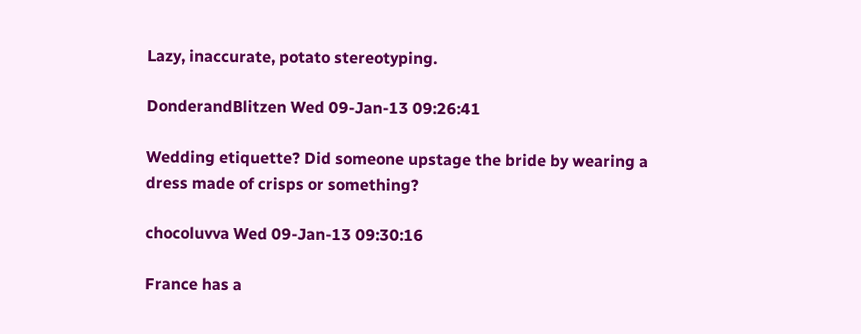Lazy, inaccurate, potato stereotyping.

DonderandBlitzen Wed 09-Jan-13 09:26:41

Wedding etiquette? Did someone upstage the bride by wearing a dress made of crisps or something?

chocoluvva Wed 09-Jan-13 09:30:16

France has a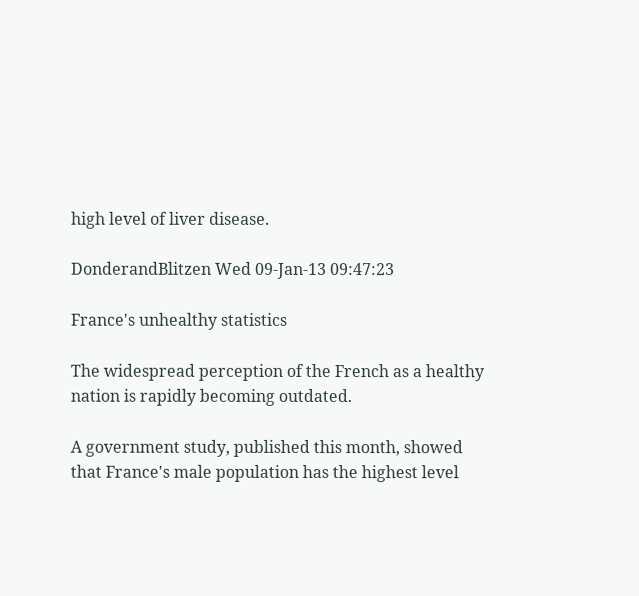high level of liver disease.

DonderandBlitzen Wed 09-Jan-13 09:47:23

France's unhealthy statistics

The widespread perception of the French as a healthy nation is rapidly becoming outdated.

A government study, published this month, showed that France's male population has the highest level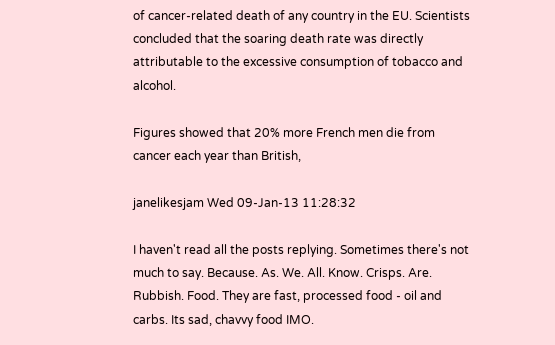of cancer-related death of any country in the EU. Scientists concluded that the soaring death rate was directly attributable to the excessive consumption of tobacco and alcohol.

Figures showed that 20% more French men die from cancer each year than British,

janelikesjam Wed 09-Jan-13 11:28:32

I haven't read all the posts replying. Sometimes there's not much to say. Because. As. We. All. Know. Crisps. Are. Rubbish. Food. They are fast, processed food - oil and carbs. Its sad, chavvy food IMO.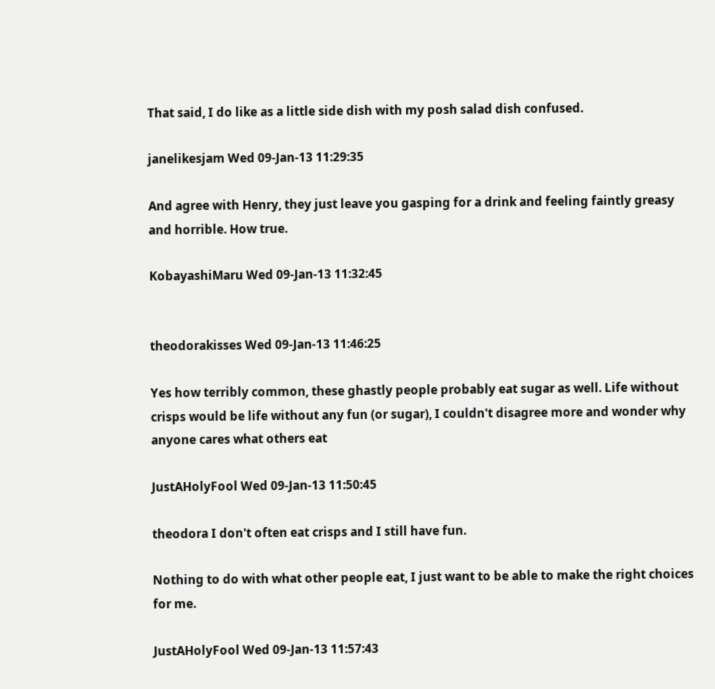That said, I do like as a little side dish with my posh salad dish confused.

janelikesjam Wed 09-Jan-13 11:29:35

And agree with Henry, they just leave you gasping for a drink and feeling faintly greasy and horrible. How true.

KobayashiMaru Wed 09-Jan-13 11:32:45


theodorakisses Wed 09-Jan-13 11:46:25

Yes how terribly common, these ghastly people probably eat sugar as well. Life without crisps would be life without any fun (or sugar), I couldn't disagree more and wonder why anyone cares what others eat

JustAHolyFool Wed 09-Jan-13 11:50:45

theodora I don't often eat crisps and I still have fun.

Nothing to do with what other people eat, I just want to be able to make the right choices for me.

JustAHolyFool Wed 09-Jan-13 11:57:43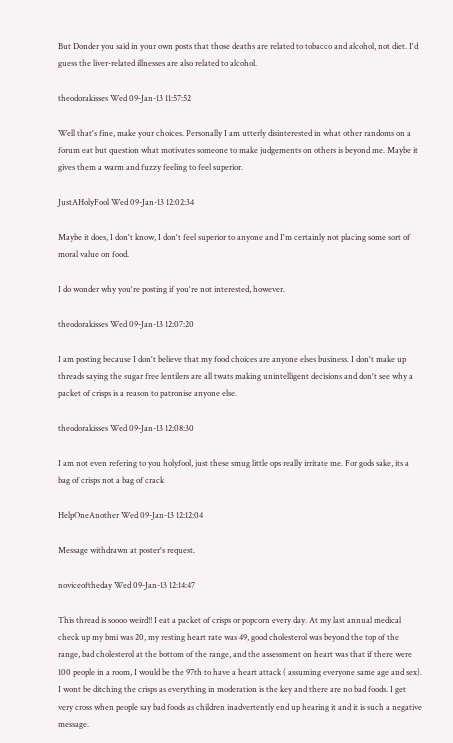But Donder you said in your own posts that those deaths are related to tobacco and alcohol, not diet. I'd guess the liver-related illnesses are also related to alcohol.

theodorakisses Wed 09-Jan-13 11:57:52

Well that's fine, make your choices. Personally I am utterly disinterested in what other randoms on a forum eat but question what motivates someone to make judgements on others is beyond me. Maybe it gives them a warm and fuzzy feeling to feel superior.

JustAHolyFool Wed 09-Jan-13 12:02:34

Maybe it does, I don't know, I don't feel superior to anyone and I'm certainly not placing some sort of moral value on food.

I do wonder why you're posting if you're not interested, however.

theodorakisses Wed 09-Jan-13 12:07:20

I am posting because I don't believe that my food choices are anyone elses business. I don't make up threads saying the sugar free lentilers are all twats making unintelligent decisions and don't see why a packet of crisps is a reason to patronise anyone else.

theodorakisses Wed 09-Jan-13 12:08:30

I am not even refering to you holyfool, just these smug little ops really irritate me. For gods sake, its a bag of crisps not a bag of crack

HelpOneAnother Wed 09-Jan-13 12:12:04

Message withdrawn at poster's request.

noviceoftheday Wed 09-Jan-13 12:14:47

This thread is soooo weird!! I eat a packet of crisps or popcorn every day. At my last annual medical check up my bmi was 20, my resting heart rate was 49, good cholesterol was beyond the top of the range, bad cholesterol at the bottom of the range, and the assessment on heart was that if there were 100 people in a room, I would be the 97th to have a heart attack ( assuming everyone same age and sex). I wont be ditching the crisps as everything in moderation is the key and there are no bad foods. I get very cross when people say bad foods as children inadvertently end up hearing it and it is such a negative message.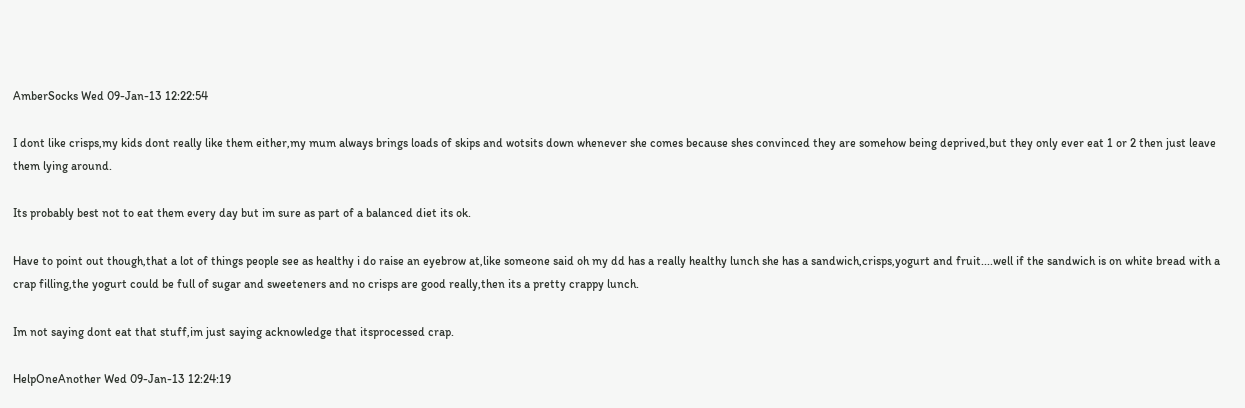AmberSocks Wed 09-Jan-13 12:22:54

I dont like crisps,my kids dont really like them either,my mum always brings loads of skips and wotsits down whenever she comes because shes convinced they are somehow being deprived,but they only ever eat 1 or 2 then just leave them lying around.

Its probably best not to eat them every day but im sure as part of a balanced diet its ok.

Have to point out though,that a lot of things people see as healthy i do raise an eyebrow at,like someone said oh my dd has a really healthy lunch she has a sandwich,crisps,yogurt and fruit....well if the sandwich is on white bread with a crap filling,the yogurt could be full of sugar and sweeteners and no crisps are good really,then its a pretty crappy lunch.

Im not saying dont eat that stuff,im just saying acknowledge that itsprocessed crap.

HelpOneAnother Wed 09-Jan-13 12:24:19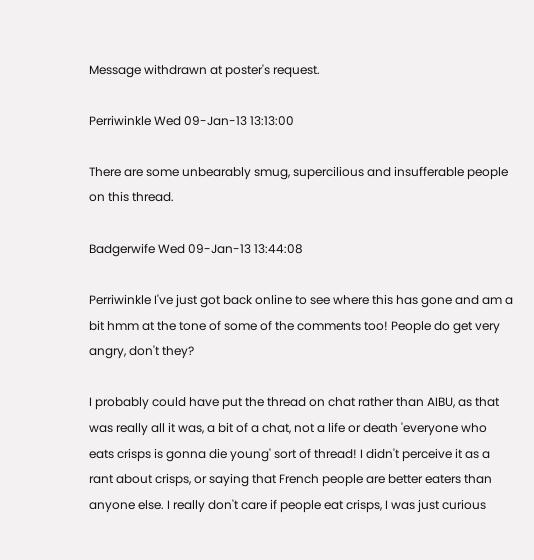Message withdrawn at poster's request.

Perriwinkle Wed 09-Jan-13 13:13:00

There are some unbearably smug, supercilious and insufferable people on this thread.

Badgerwife Wed 09-Jan-13 13:44:08

Perriwinkle I've just got back online to see where this has gone and am a bit hmm at the tone of some of the comments too! People do get very angry, don't they?

I probably could have put the thread on chat rather than AIBU, as that was really all it was, a bit of a chat, not a life or death 'everyone who eats crisps is gonna die young' sort of thread! I didn't perceive it as a rant about crisps, or saying that French people are better eaters than anyone else. I really don't care if people eat crisps, I was just curious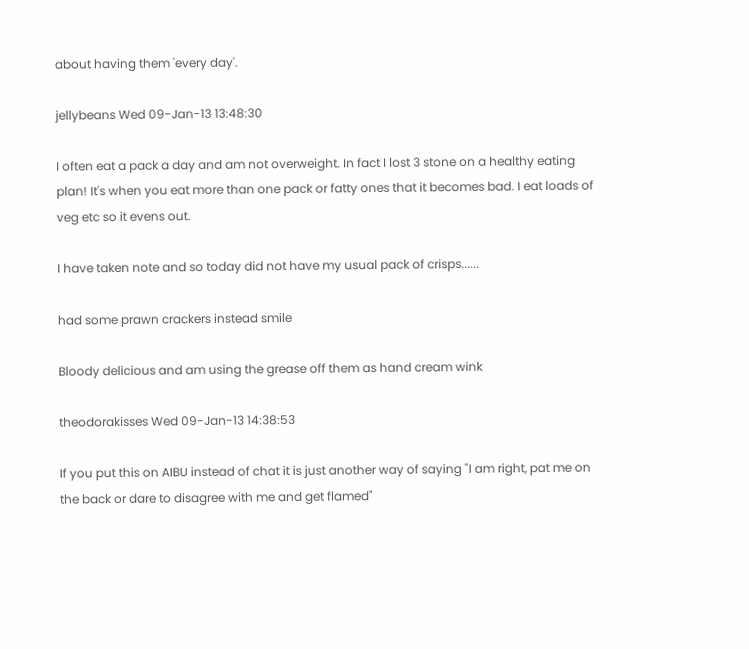about having them 'every day'.

jellybeans Wed 09-Jan-13 13:48:30

I often eat a pack a day and am not overweight. In fact I lost 3 stone on a healthy eating plan! It's when you eat more than one pack or fatty ones that it becomes bad. I eat loads of veg etc so it evens out.

I have taken note and so today did not have my usual pack of crisps......

had some prawn crackers instead smile

Bloody delicious and am using the grease off them as hand cream wink

theodorakisses Wed 09-Jan-13 14:38:53

If you put this on AIBU instead of chat it is just another way of saying "I am right, pat me on the back or dare to disagree with me and get flamed"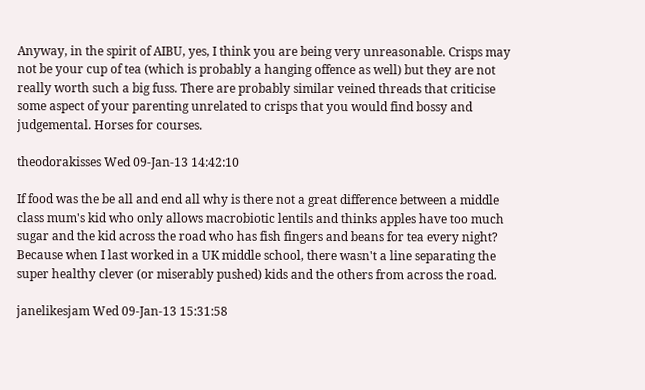Anyway, in the spirit of AIBU, yes, I think you are being very unreasonable. Crisps may not be your cup of tea (which is probably a hanging offence as well) but they are not really worth such a big fuss. There are probably similar veined threads that criticise some aspect of your parenting unrelated to crisps that you would find bossy and judgemental. Horses for courses.

theodorakisses Wed 09-Jan-13 14:42:10

If food was the be all and end all why is there not a great difference between a middle class mum's kid who only allows macrobiotic lentils and thinks apples have too much sugar and the kid across the road who has fish fingers and beans for tea every night? Because when I last worked in a UK middle school, there wasn't a line separating the super healthy clever (or miserably pushed) kids and the others from across the road.

janelikesjam Wed 09-Jan-13 15:31:58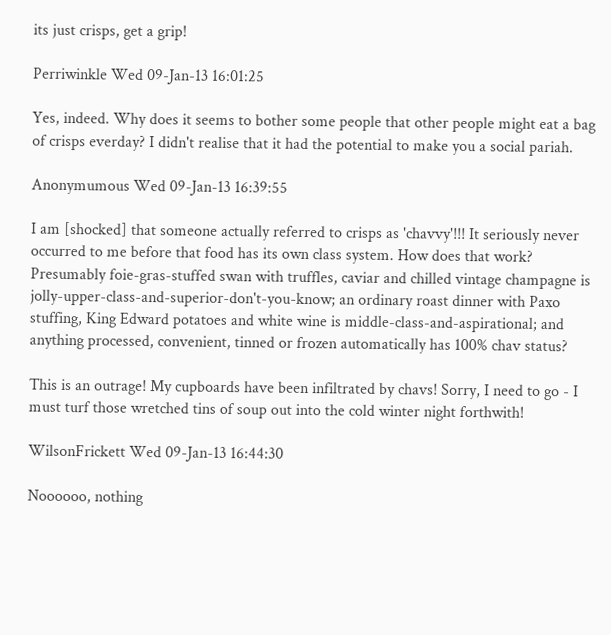its just crisps, get a grip!

Perriwinkle Wed 09-Jan-13 16:01:25

Yes, indeed. Why does it seems to bother some people that other people might eat a bag of crisps everday? I didn't realise that it had the potential to make you a social pariah.

Anonymumous Wed 09-Jan-13 16:39:55

I am [shocked] that someone actually referred to crisps as 'chavvy'!!! It seriously never occurred to me before that food has its own class system. How does that work? Presumably foie-gras-stuffed swan with truffles, caviar and chilled vintage champagne is jolly-upper-class-and-superior-don't-you-know; an ordinary roast dinner with Paxo stuffing, King Edward potatoes and white wine is middle-class-and-aspirational; and anything processed, convenient, tinned or frozen automatically has 100% chav status?

This is an outrage! My cupboards have been infiltrated by chavs! Sorry, I need to go - I must turf those wretched tins of soup out into the cold winter night forthwith!

WilsonFrickett Wed 09-Jan-13 16:44:30

Noooooo, nothing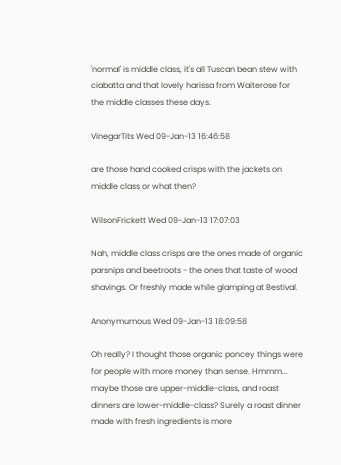'normal' is middle class, it's all Tuscan bean stew with ciabatta and that lovely harissa from Waiterose for the middle classes these days.

VinegarTits Wed 09-Jan-13 16:46:58

are those hand cooked crisps with the jackets on middle class or what then?

WilsonFrickett Wed 09-Jan-13 17:07:03

Nah, middle class crisps are the ones made of organic parsnips and beetroots - the ones that taste of wood shavings. Or freshly made while glamping at Bestival.

Anonymumous Wed 09-Jan-13 18:09:58

Oh really? I thought those organic poncey things were for people with more money than sense. Hmmm... maybe those are upper-middle-class, and roast dinners are lower-middle-class? Surely a roast dinner made with fresh ingredients is more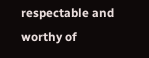respectable and worthy of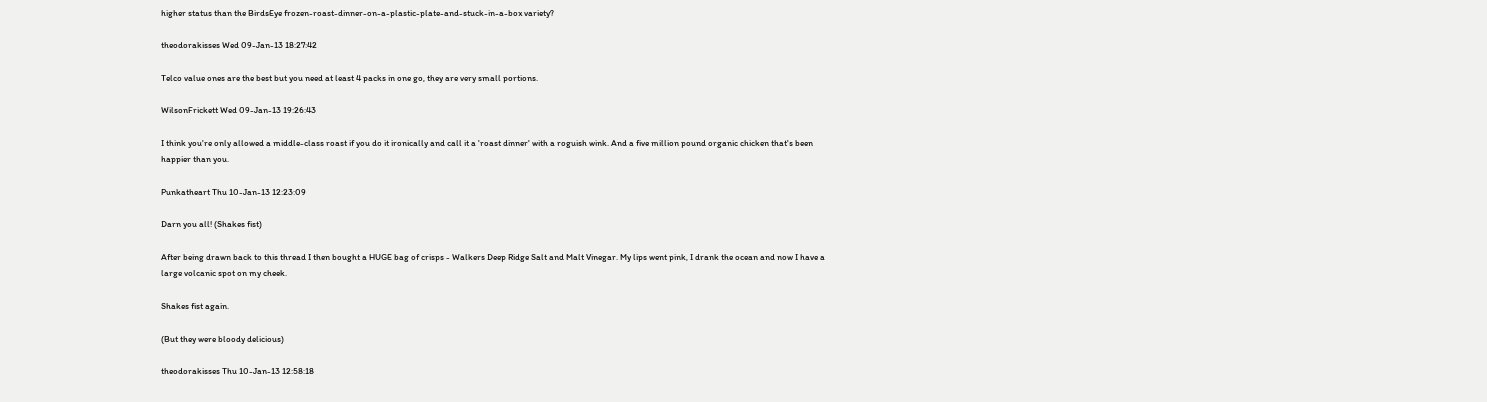higher status than the BirdsEye frozen-roast-dinner-on-a-plastic-plate-and-stuck-in-a-box variety?

theodorakisses Wed 09-Jan-13 18:27:42

Telco value ones are the best but you need at least 4 packs in one go, they are very small portions.

WilsonFrickett Wed 09-Jan-13 19:26:43

I think you're only allowed a middle-class roast if you do it ironically and call it a 'roast dinner' with a roguish wink. And a five million pound organic chicken that's been happier than you.

Punkatheart Thu 10-Jan-13 12:23:09

Darn you all! (Shakes fist)

After being drawn back to this thread I then bought a HUGE bag of crisps - Walkers Deep Ridge Salt and Malt Vinegar. My lips went pink, I drank the ocean and now I have a large volcanic spot on my cheek.

Shakes fist again.

(But they were bloody delicious)

theodorakisses Thu 10-Jan-13 12:58:18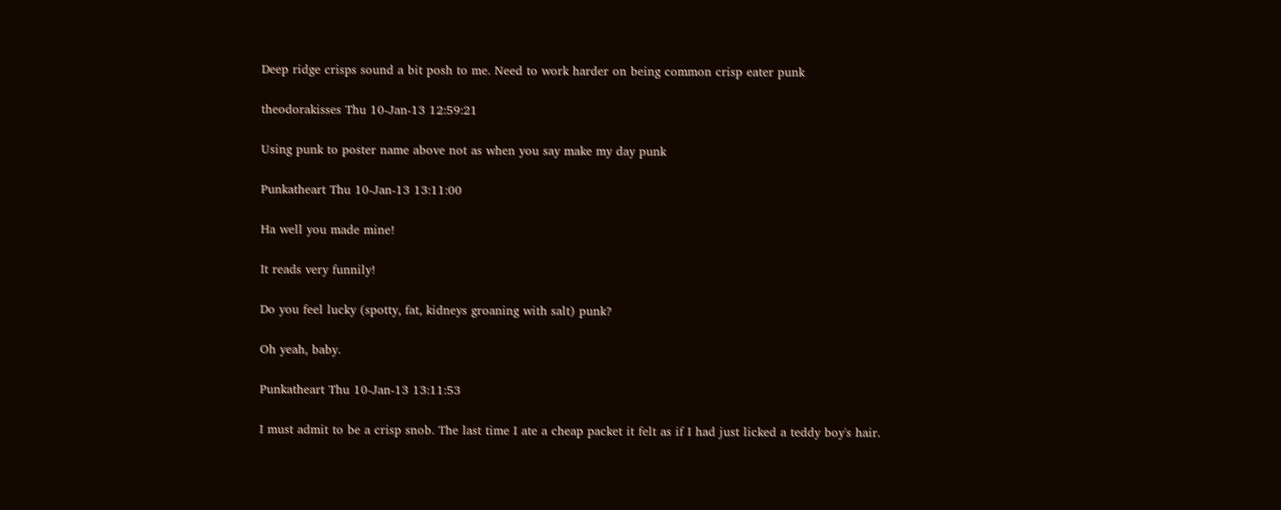Deep ridge crisps sound a bit posh to me. Need to work harder on being common crisp eater punk

theodorakisses Thu 10-Jan-13 12:59:21

Using punk to poster name above not as when you say make my day punk

Punkatheart Thu 10-Jan-13 13:11:00

Ha well you made mine!

It reads very funnily!

Do you feel lucky (spotty, fat, kidneys groaning with salt) punk?

Oh yeah, baby.

Punkatheart Thu 10-Jan-13 13:11:53

I must admit to be a crisp snob. The last time I ate a cheap packet it felt as if I had just licked a teddy boy's hair.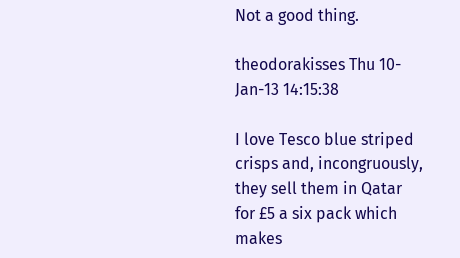Not a good thing.

theodorakisses Thu 10-Jan-13 14:15:38

I love Tesco blue striped crisps and, incongruously, they sell them in Qatar for £5 a six pack which makes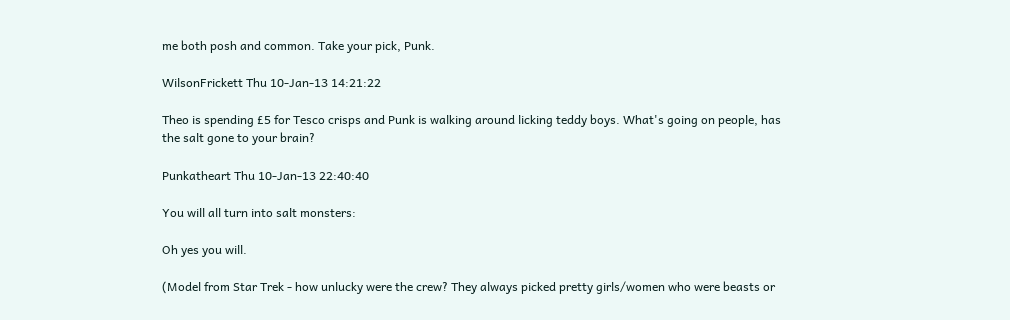me both posh and common. Take your pick, Punk.

WilsonFrickett Thu 10-Jan-13 14:21:22

Theo is spending £5 for Tesco crisps and Punk is walking around licking teddy boys. What's going on people, has the salt gone to your brain?

Punkatheart Thu 10-Jan-13 22:40:40

You will all turn into salt monsters:

Oh yes you will.

(Model from Star Trek - how unlucky were the crew? They always picked pretty girls/women who were beasts or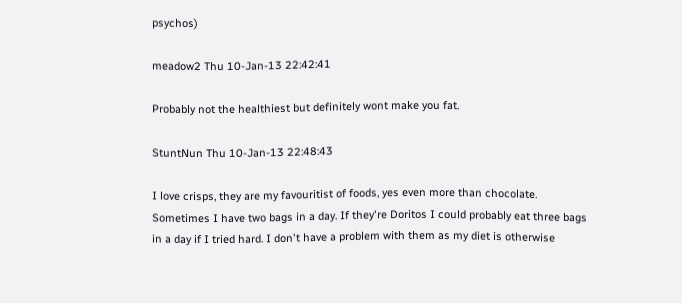psychos)

meadow2 Thu 10-Jan-13 22:42:41

Probably not the healthiest but definitely wont make you fat.

StuntNun Thu 10-Jan-13 22:48:43

I love crisps, they are my favouritist of foods, yes even more than chocolate. Sometimes I have two bags in a day. If they're Doritos I could probably eat three bags in a day if I tried hard. I don't have a problem with them as my diet is otherwise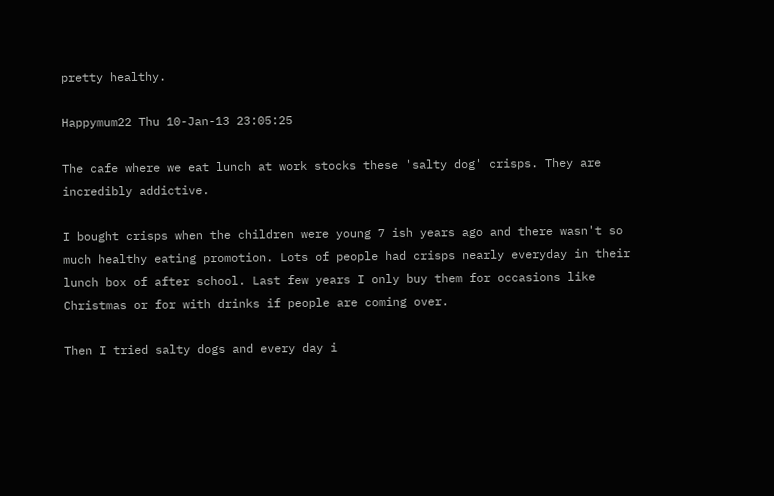pretty healthy.

Happymum22 Thu 10-Jan-13 23:05:25

The cafe where we eat lunch at work stocks these 'salty dog' crisps. They are incredibly addictive.

I bought crisps when the children were young 7 ish years ago and there wasn't so much healthy eating promotion. Lots of people had crisps nearly everyday in their lunch box of after school. Last few years I only buy them for occasions like Christmas or for with drinks if people are coming over.

Then I tried salty dogs and every day i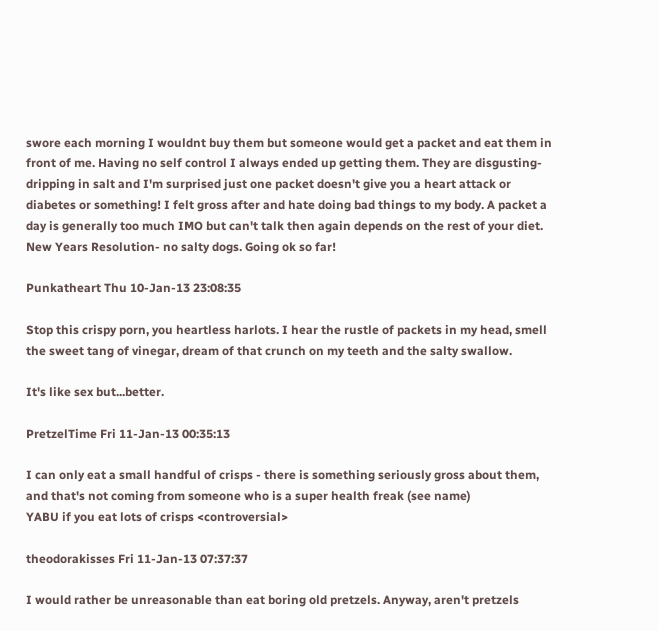swore each morning I wouldnt buy them but someone would get a packet and eat them in front of me. Having no self control I always ended up getting them. They are disgusting- dripping in salt and I'm surprised just one packet doesn't give you a heart attack or diabetes or something! I felt gross after and hate doing bad things to my body. A packet a day is generally too much IMO but can't talk then again depends on the rest of your diet.
New Years Resolution- no salty dogs. Going ok so far!

Punkatheart Thu 10-Jan-13 23:08:35

Stop this crispy porn, you heartless harlots. I hear the rustle of packets in my head, smell the sweet tang of vinegar, dream of that crunch on my teeth and the salty swallow.

It's like sex but...better.

PretzelTime Fri 11-Jan-13 00:35:13

I can only eat a small handful of crisps - there is something seriously gross about them, and that's not coming from someone who is a super health freak (see name)
YABU if you eat lots of crisps <controversial>

theodorakisses Fri 11-Jan-13 07:37:37

I would rather be unreasonable than eat boring old pretzels. Anyway, aren't pretzels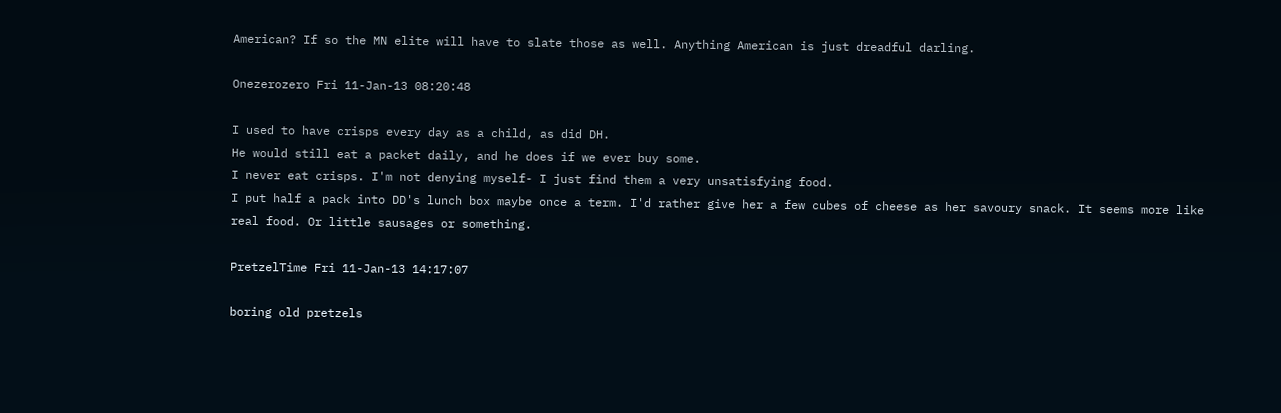American? If so the MN elite will have to slate those as well. Anything American is just dreadful darling.

Onezerozero Fri 11-Jan-13 08:20:48

I used to have crisps every day as a child, as did DH.
He would still eat a packet daily, and he does if we ever buy some.
I never eat crisps. I'm not denying myself- I just find them a very unsatisfying food.
I put half a pack into DD's lunch box maybe once a term. I'd rather give her a few cubes of cheese as her savoury snack. It seems more like real food. Or little sausages or something.

PretzelTime Fri 11-Jan-13 14:17:07

boring old pretzels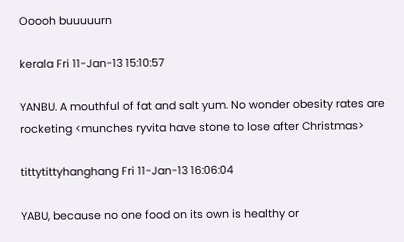Ooooh buuuuurn

kerala Fri 11-Jan-13 15:10:57

YANBU. A mouthful of fat and salt yum. No wonder obesity rates are rocketing <munches ryvita have stone to lose after Christmas>

tittytittyhanghang Fri 11-Jan-13 16:06:04

YABU, because no one food on its own is healthy or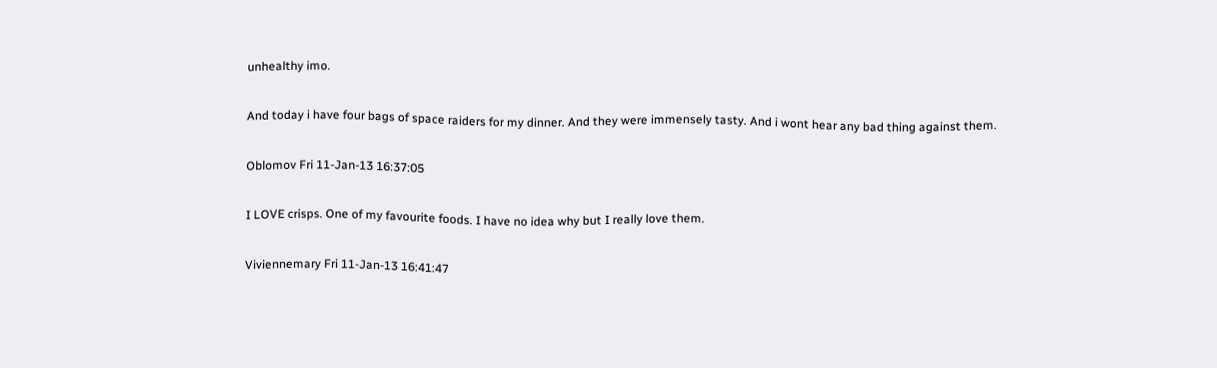unhealthy imo.

And today i have four bags of space raiders for my dinner. And they were immensely tasty. And i wont hear any bad thing against them.

Oblomov Fri 11-Jan-13 16:37:05

I LOVE crisps. One of my favourite foods. I have no idea why but I really love them.

Viviennemary Fri 11-Jan-13 16:41:47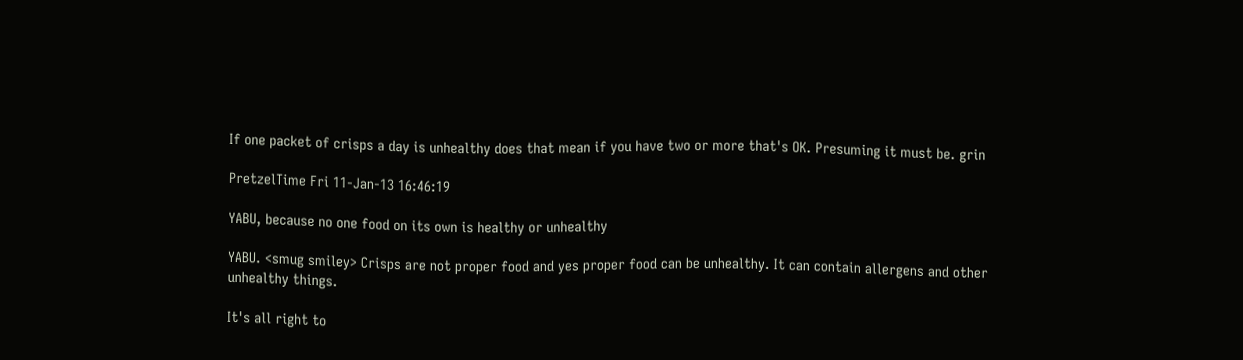If one packet of crisps a day is unhealthy does that mean if you have two or more that's OK. Presuming it must be. grin

PretzelTime Fri 11-Jan-13 16:46:19

YABU, because no one food on its own is healthy or unhealthy

YABU. <smug smiley> Crisps are not proper food and yes proper food can be unhealthy. It can contain allergens and other unhealthy things.

It's all right to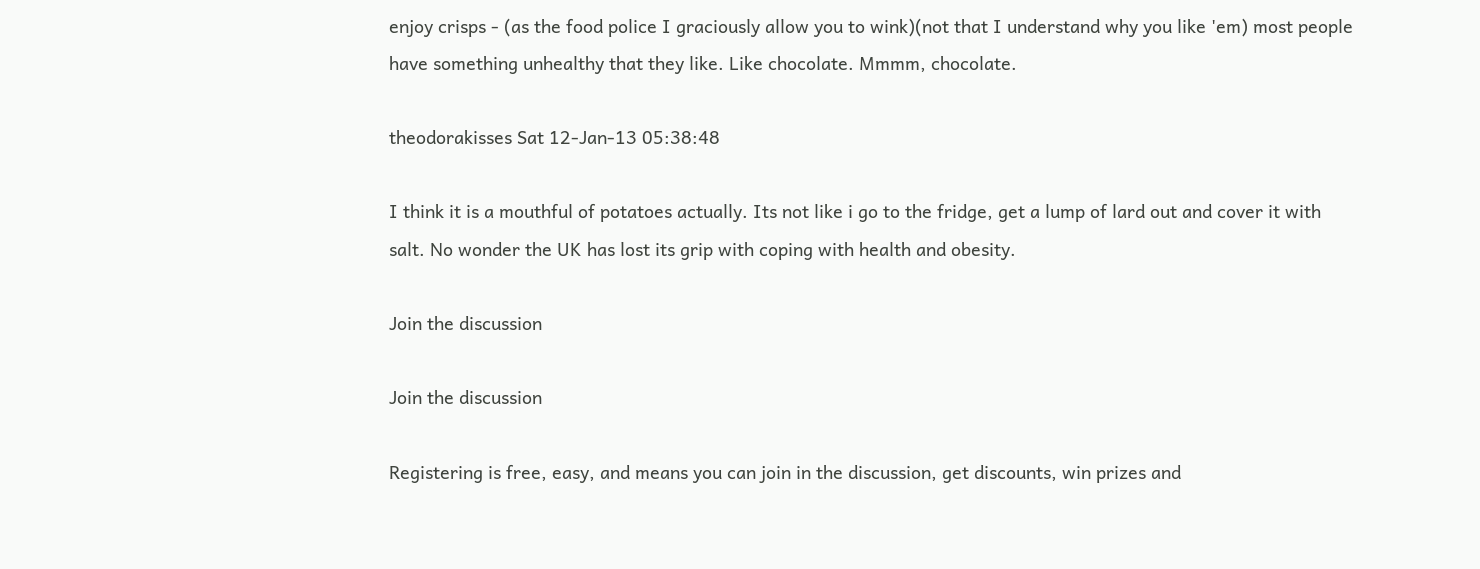enjoy crisps - (as the food police I graciously allow you to wink)(not that I understand why you like 'em) most people have something unhealthy that they like. Like chocolate. Mmmm, chocolate.

theodorakisses Sat 12-Jan-13 05:38:48

I think it is a mouthful of potatoes actually. Its not like i go to the fridge, get a lump of lard out and cover it with salt. No wonder the UK has lost its grip with coping with health and obesity.

Join the discussion

Join the discussion

Registering is free, easy, and means you can join in the discussion, get discounts, win prizes and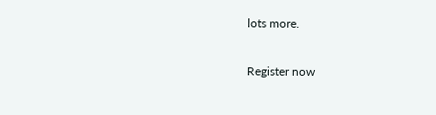lots more.

Register now